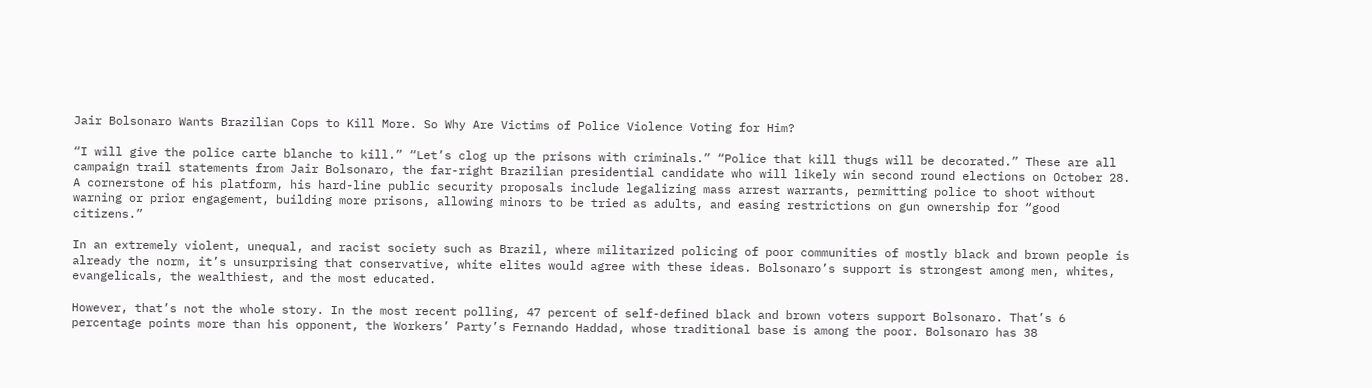Jair Bolsonaro Wants Brazilian Cops to Kill More. So Why Are Victims of Police Violence Voting for Him?

“I will give the police carte blanche to kill.” “Let’s clog up the prisons with criminals.” “Police that kill thugs will be decorated.” These are all campaign trail statements from Jair Bolsonaro, the far-right Brazilian presidential candidate who will likely win second round elections on October 28. A cornerstone of his platform, his hard-line public security proposals include legalizing mass arrest warrants, permitting police to shoot without warning or prior engagement, building more prisons, allowing minors to be tried as adults, and easing restrictions on gun ownership for “good citizens.”

In an extremely violent, unequal, and racist society such as Brazil, where militarized policing of poor communities of mostly black and brown people is already the norm, it’s unsurprising that conservative, white elites would agree with these ideas. Bolsonaro’s support is strongest among men, whites, evangelicals, the wealthiest, and the most educated.

However, that’s not the whole story. In the most recent polling, 47 percent of self-defined black and brown voters support Bolsonaro. That’s 6 percentage points more than his opponent, the Workers’ Party’s Fernando Haddad, whose traditional base is among the poor. Bolsonaro has 38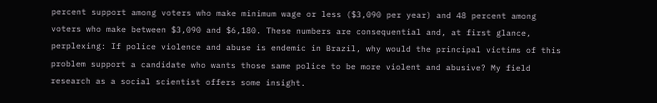percent support among voters who make minimum wage or less ($3,090 per year) and 48 percent among voters who make between $3,090 and $6,180. These numbers are consequential and, at first glance, perplexing: If police violence and abuse is endemic in Brazil, why would the principal victims of this problem support a candidate who wants those same police to be more violent and abusive? My field research as a social scientist offers some insight.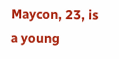Maycon, 23, is a young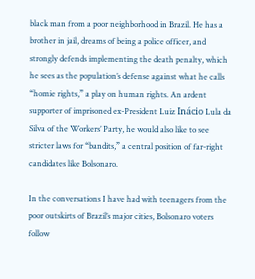black man from a poor neighborhood in Brazil. He has a brother in jail, dreams of being a police officer, and strongly defends implementing the death penalty, which he sees as the population’s defense against what he calls “homie rights,” a play on human rights. An ardent supporter of imprisoned ex-President Luiz Inácio Lula da Silva of the Workers’ Party, he would also like to see stricter laws for “bandits,” a central position of far-right candidates like Bolsonaro.

In the conversations I have had with teenagers from the poor outskirts of Brazil’s major cities, Bolsonaro voters follow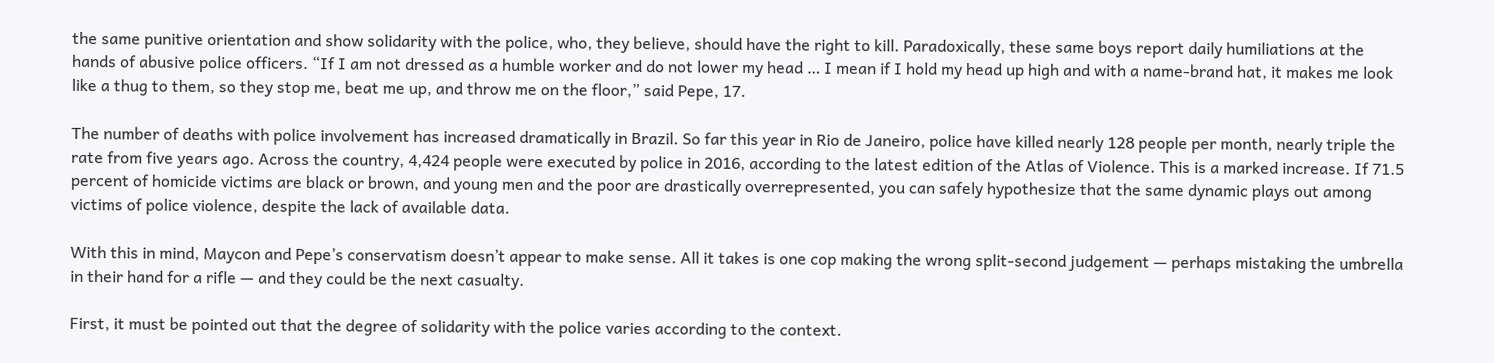the same punitive orientation and show solidarity with the police, who, they believe, should have the right to kill. Paradoxically, these same boys report daily humiliations at the hands of abusive police officers. “If I am not dressed as a humble worker and do not lower my head … I mean if I hold my head up high and with a name-brand hat, it makes me look like a thug to them, so they stop me, beat me up, and throw me on the floor,” said Pepe, 17.

The number of deaths with police involvement has increased dramatically in Brazil. So far this year in Rio de Janeiro, police have killed nearly 128 people per month, nearly triple the rate from five years ago. Across the country, 4,424 people were executed by police in 2016, according to the latest edition of the Atlas of Violence. This is a marked increase. If 71.5 percent of homicide victims are black or brown, and young men and the poor are drastically overrepresented, you can safely hypothesize that the same dynamic plays out among victims of police violence, despite the lack of available data.

With this in mind, Maycon and Pepe’s conservatism doesn’t appear to make sense. All it takes is one cop making the wrong split-second judgement — perhaps mistaking the umbrella in their hand for a rifle — and they could be the next casualty.

First, it must be pointed out that the degree of solidarity with the police varies according to the context.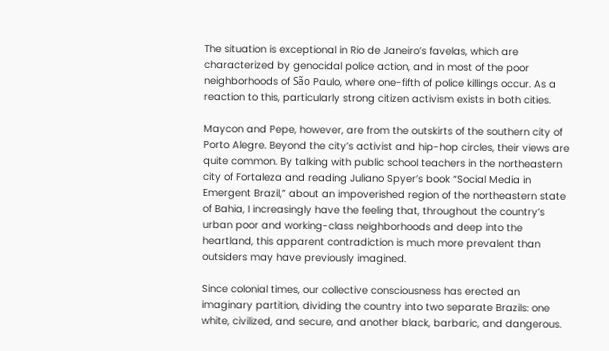The situation is exceptional in Rio de Janeiro’s favelas, which are characterized by genocidal police action, and in most of the poor neighborhoods of São Paulo, where one-fifth of police killings occur. As a reaction to this, particularly strong citizen activism exists in both cities.

Maycon and Pepe, however, are from the outskirts of the southern city of Porto Alegre. Beyond the city’s activist and hip-hop circles, their views are quite common. By talking with public school teachers in the northeastern city of Fortaleza and reading Juliano Spyer’s book “Social Media in Emergent Brazil,” about an impoverished region of the northeastern state of Bahia, I increasingly have the feeling that, throughout the country’s urban poor and working-class neighborhoods and deep into the heartland, this apparent contradiction is much more prevalent than outsiders may have previously imagined.

Since colonial times, our collective consciousness has erected an imaginary partition, dividing the country into two separate Brazils: one white, civilized, and secure, and another black, barbaric, and dangerous.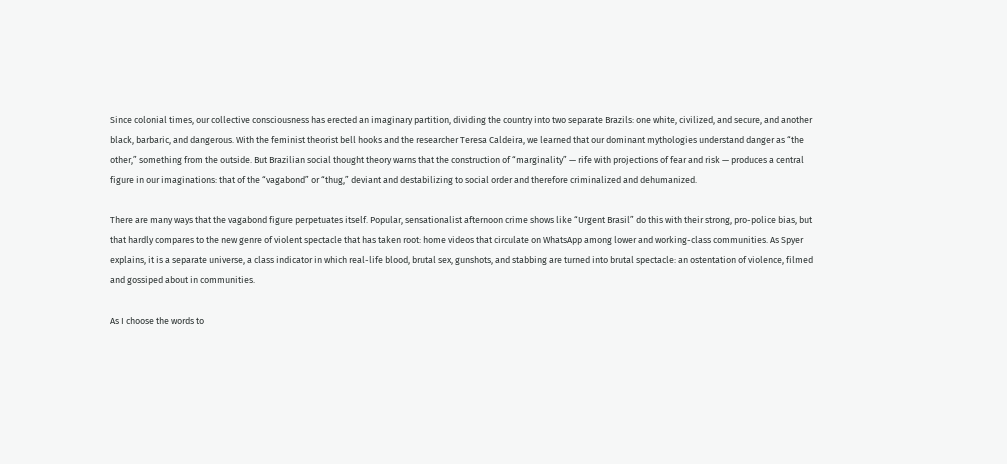Since colonial times, our collective consciousness has erected an imaginary partition, dividing the country into two separate Brazils: one white, civilized, and secure, and another black, barbaric, and dangerous. With the feminist theorist bell hooks and the researcher Teresa Caldeira, we learned that our dominant mythologies understand danger as “the other,” something from the outside. But Brazilian social thought theory warns that the construction of “marginality” — rife with projections of fear and risk — produces a central figure in our imaginations: that of the “vagabond” or “thug,” deviant and destabilizing to social order and therefore criminalized and dehumanized.

There are many ways that the vagabond figure perpetuates itself. Popular, sensationalist afternoon crime shows like “Urgent Brasil” do this with their strong, pro-police bias, but that hardly compares to the new genre of violent spectacle that has taken root: home videos that circulate on WhatsApp among lower and working-class communities. As Spyer explains, it is a separate universe, a class indicator in which real-life blood, brutal sex, gunshots, and stabbing are turned into brutal spectacle: an ostentation of violence, filmed and gossiped about in communities.

As I choose the words to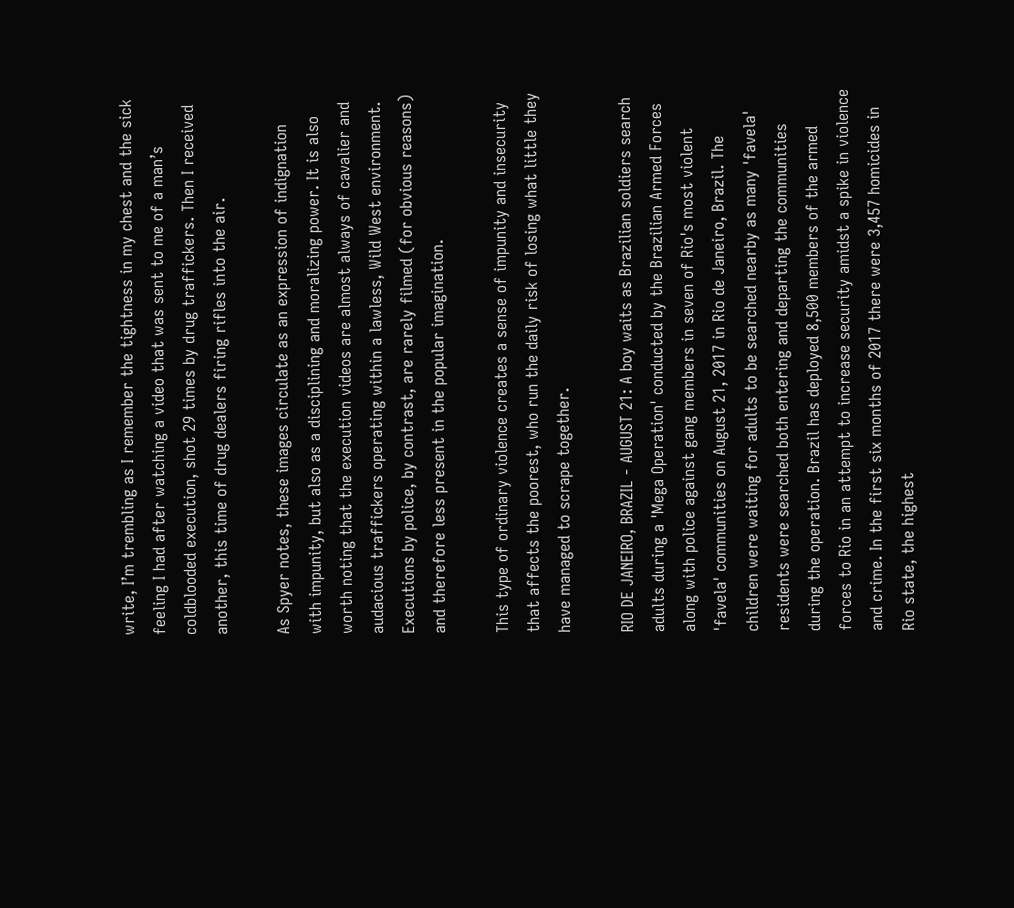write, I’m trembling as I remember the tightness in my chest and the sick feeling I had after watching a video that was sent to me of a man’s coldblooded execution, shot 29 times by drug traffickers. Then I received another, this time of drug dealers firing rifles into the air.

As Spyer notes, these images circulate as an expression of indignation with impunity, but also as a disciplining and moralizing power. It is also worth noting that the execution videos are almost always of cavalier and audacious traffickers operating within a lawless, Wild West environment. Executions by police, by contrast, are rarely filmed (for obvious reasons) and therefore less present in the popular imagination.

This type of ordinary violence creates a sense of impunity and insecurity that affects the poorest, who run the daily risk of losing what little they have managed to scrape together.

RIO DE JANEIRO, BRAZIL - AUGUST 21: A boy waits as Brazilian soldiers search adults during a 'Mega Operation' conducted by the Brazilian Armed Forces along with police against gang members in seven of Rio's most violent 'favela' communities on August 21, 2017 in Rio de Janeiro, Brazil. The children were waiting for adults to be searched nearby as many 'favela' residents were searched both entering and departing the communities during the operation. Brazil has deployed 8,500 members of the armed forces to Rio in an attempt to increase security amidst a spike in violence and crime. In the first six months of 2017 there were 3,457 homicides in Rio state, the highest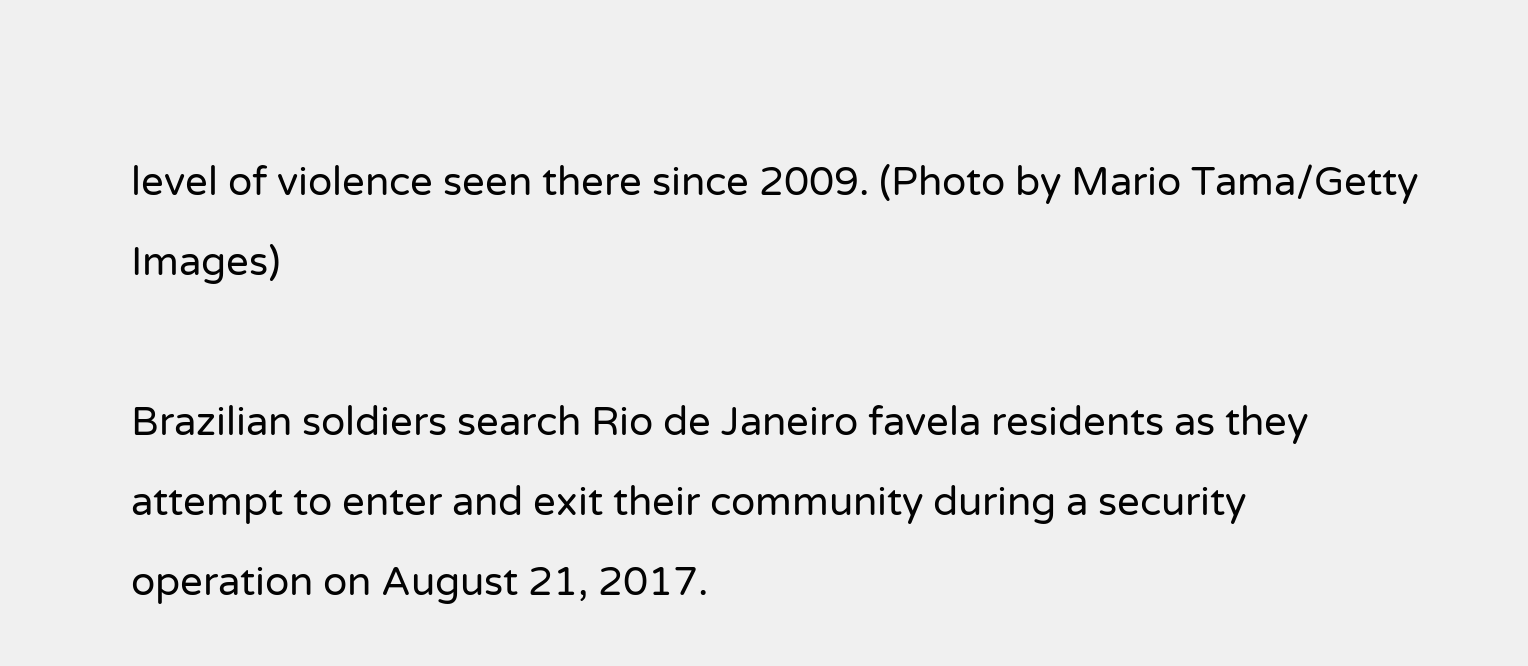level of violence seen there since 2009. (Photo by Mario Tama/Getty Images)

Brazilian soldiers search Rio de Janeiro favela residents as they attempt to enter and exit their community during a security operation on August 21, 2017.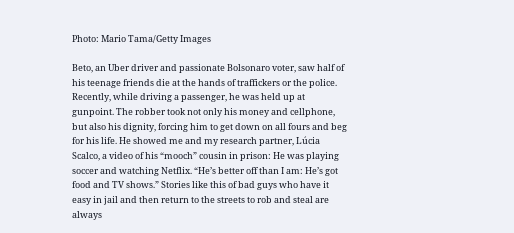Photo: Mario Tama/Getty Images

Beto, an Uber driver and passionate Bolsonaro voter, saw half of his teenage friends die at the hands of traffickers or the police. Recently, while driving a passenger, he was held up at gunpoint. The robber took not only his money and cellphone, but also his dignity, forcing him to get down on all fours and beg for his life. He showed me and my research partner, Lúcia Scalco, a video of his “mooch” cousin in prison: He was playing soccer and watching Netflix. “He’s better off than I am: He’s got food and TV shows.” Stories like this of bad guys who have it easy in jail and then return to the streets to rob and steal are always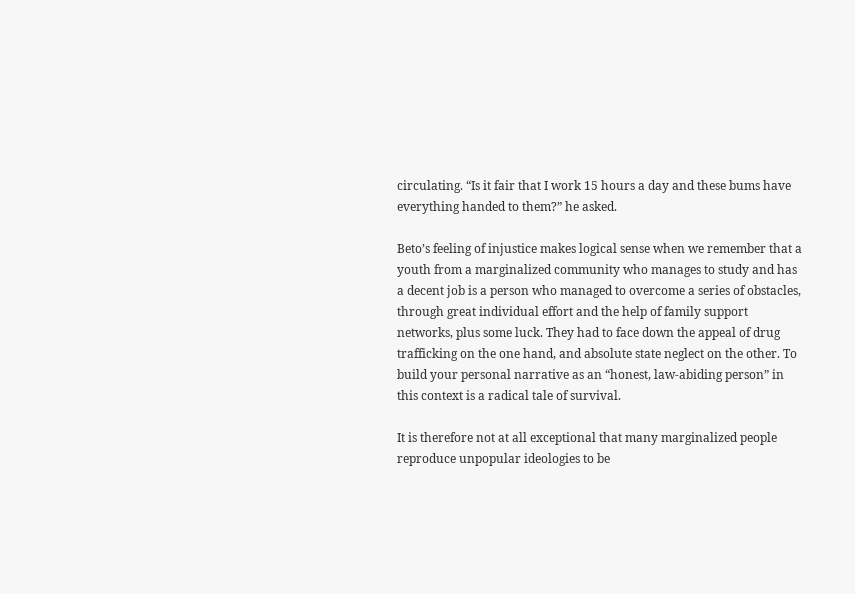circulating. “Is it fair that I work 15 hours a day and these bums have everything handed to them?” he asked.

Beto’s feeling of injustice makes logical sense when we remember that a youth from a marginalized community who manages to study and has a decent job is a person who managed to overcome a series of obstacles, through great individual effort and the help of family support networks, plus some luck. They had to face down the appeal of drug trafficking on the one hand, and absolute state neglect on the other. To build your personal narrative as an “honest, law-abiding person” in this context is a radical tale of survival.

It is therefore not at all exceptional that many marginalized people reproduce unpopular ideologies to be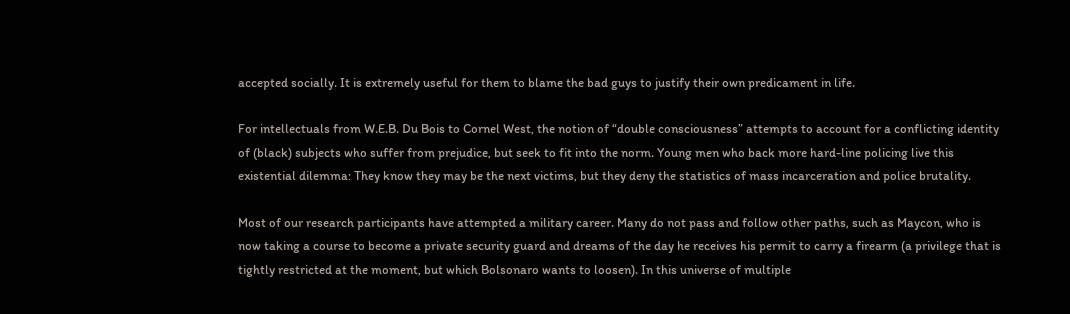accepted socially. It is extremely useful for them to blame the bad guys to justify their own predicament in life.

For intellectuals from W.E.B. Du Bois to Cornel West, the notion of “double consciousness” attempts to account for a conflicting identity of (black) subjects who suffer from prejudice, but seek to fit into the norm. Young men who back more hard-line policing live this existential dilemma: They know they may be the next victims, but they deny the statistics of mass incarceration and police brutality.

Most of our research participants have attempted a military career. Many do not pass and follow other paths, such as Maycon, who is now taking a course to become a private security guard and dreams of the day he receives his permit to carry a firearm (a privilege that is tightly restricted at the moment, but which Bolsonaro wants to loosen). In this universe of multiple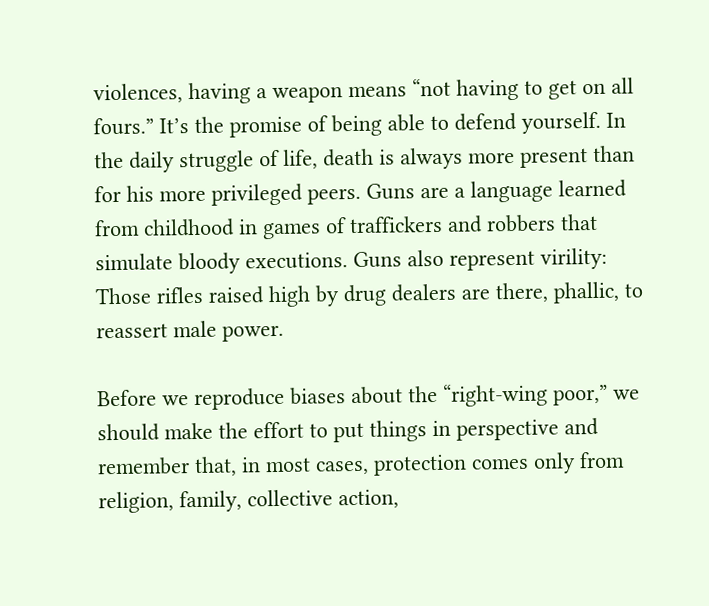violences, having a weapon means “not having to get on all fours.” It’s the promise of being able to defend yourself. In the daily struggle of life, death is always more present than for his more privileged peers. Guns are a language learned from childhood in games of traffickers and robbers that simulate bloody executions. Guns also represent virility: Those rifles raised high by drug dealers are there, phallic, to reassert male power.

Before we reproduce biases about the “right-wing poor,” we should make the effort to put things in perspective and remember that, in most cases, protection comes only from religion, family, collective action,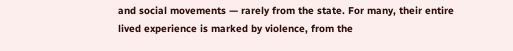and social movements — rarely from the state. For many, their entire lived experience is marked by violence, from the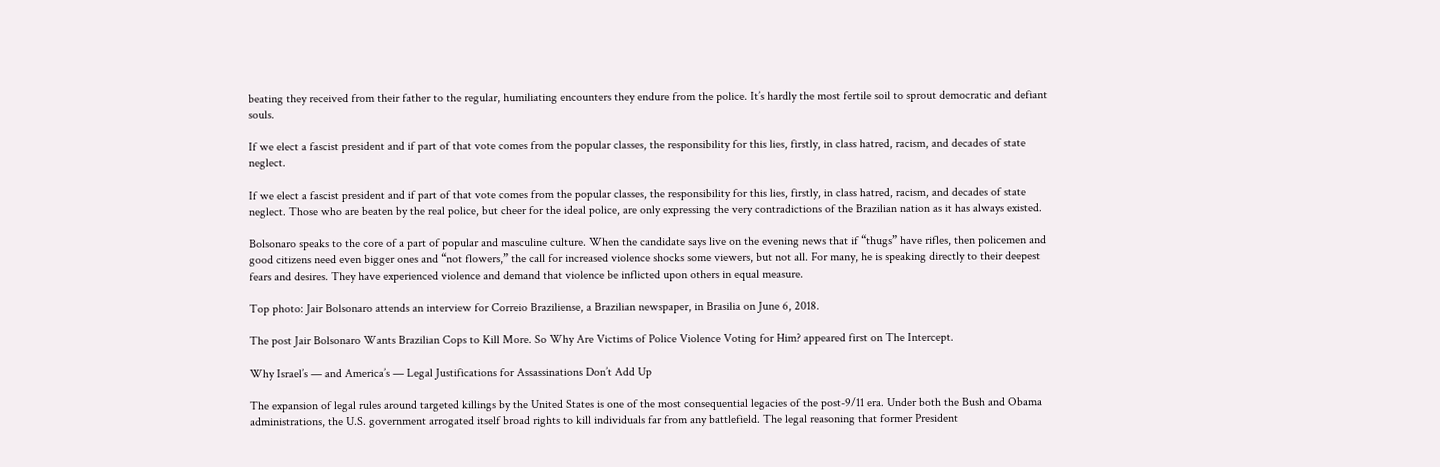beating they received from their father to the regular, humiliating encounters they endure from the police. It’s hardly the most fertile soil to sprout democratic and defiant souls.

If we elect a fascist president and if part of that vote comes from the popular classes, the responsibility for this lies, firstly, in class hatred, racism, and decades of state neglect.

If we elect a fascist president and if part of that vote comes from the popular classes, the responsibility for this lies, firstly, in class hatred, racism, and decades of state neglect. Those who are beaten by the real police, but cheer for the ideal police, are only expressing the very contradictions of the Brazilian nation as it has always existed.

Bolsonaro speaks to the core of a part of popular and masculine culture. When the candidate says live on the evening news that if “thugs” have rifles, then policemen and good citizens need even bigger ones and “not flowers,” the call for increased violence shocks some viewers, but not all. For many, he is speaking directly to their deepest fears and desires. They have experienced violence and demand that violence be inflicted upon others in equal measure.

Top photo: Jair Bolsonaro attends an interview for Correio Braziliense, a Brazilian newspaper, in Brasilia on June 6, 2018.

The post Jair Bolsonaro Wants Brazilian Cops to Kill More. So Why Are Victims of Police Violence Voting for Him? appeared first on The Intercept.

Why Israel’s — and America’s — Legal Justifications for Assassinations Don’t Add Up

The expansion of legal rules around targeted killings by the United States is one of the most consequential legacies of the post-9/11 era. Under both the Bush and Obama administrations, the U.S. government arrogated itself broad rights to kill individuals far from any battlefield. The legal reasoning that former President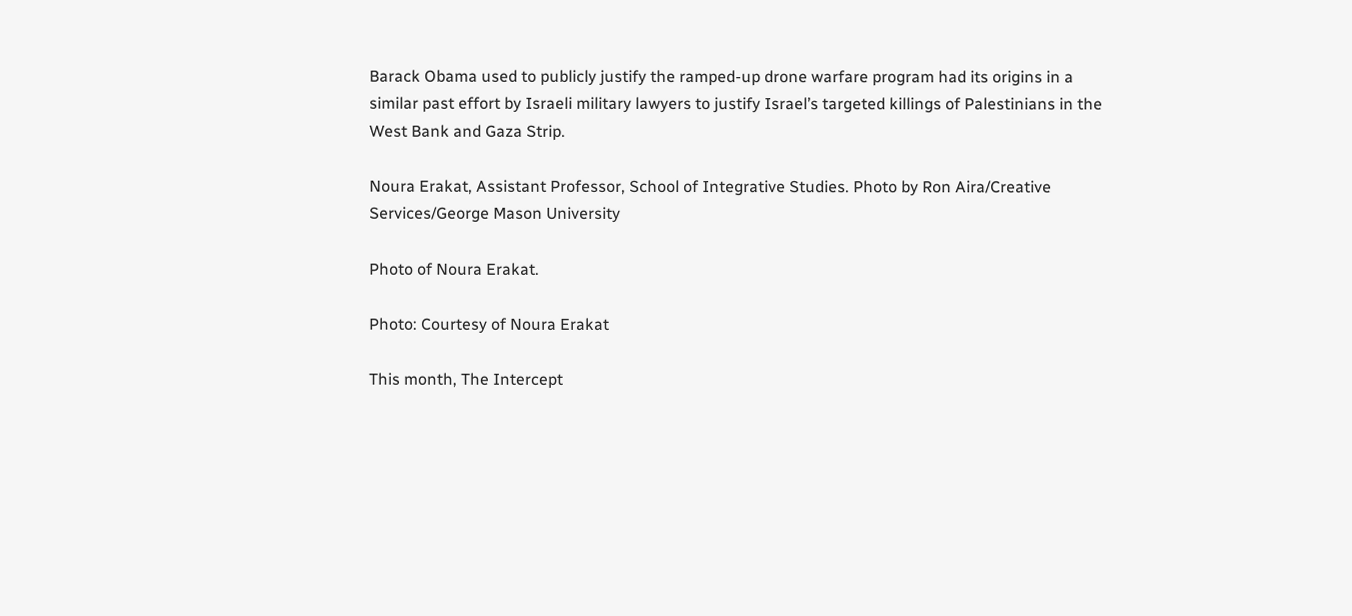Barack Obama used to publicly justify the ramped-up drone warfare program had its origins in a similar past effort by Israeli military lawyers to justify Israel’s targeted killings of Palestinians in the West Bank and Gaza Strip.

Noura Erakat, Assistant Professor, School of Integrative Studies. Photo by Ron Aira/Creative Services/George Mason University

Photo of Noura Erakat.

Photo: Courtesy of Noura Erakat

This month, The Intercept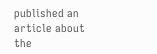published an article about the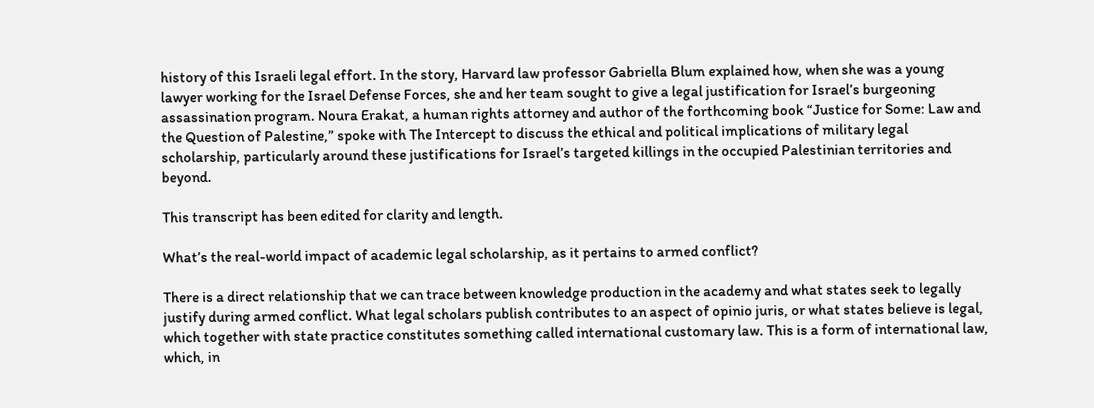history of this Israeli legal effort. In the story, Harvard law professor Gabriella Blum explained how, when she was a young lawyer working for the Israel Defense Forces, she and her team sought to give a legal justification for Israel’s burgeoning assassination program. Noura Erakat, a human rights attorney and author of the forthcoming book “Justice for Some: Law and the Question of Palestine,” spoke with The Intercept to discuss the ethical and political implications of military legal scholarship, particularly around these justifications for Israel’s targeted killings in the occupied Palestinian territories and beyond.

This transcript has been edited for clarity and length.

What’s the real-world impact of academic legal scholarship, as it pertains to armed conflict?

There is a direct relationship that we can trace between knowledge production in the academy and what states seek to legally justify during armed conflict. What legal scholars publish contributes to an aspect of opinio juris, or what states believe is legal, which together with state practice constitutes something called international customary law. This is a form of international law, which, in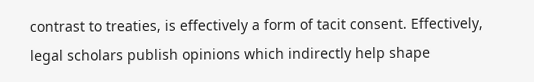contrast to treaties, is effectively a form of tacit consent. Effectively, legal scholars publish opinions which indirectly help shape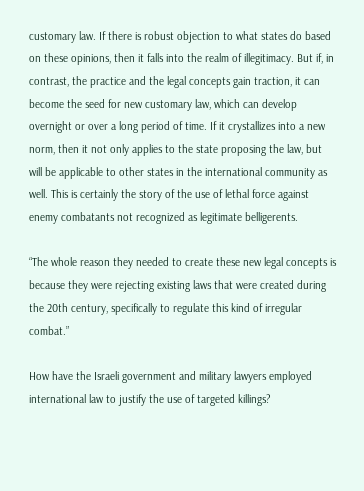customary law. If there is robust objection to what states do based on these opinions, then it falls into the realm of illegitimacy. But if, in contrast, the practice and the legal concepts gain traction, it can become the seed for new customary law, which can develop overnight or over a long period of time. If it crystallizes into a new norm, then it not only applies to the state proposing the law, but will be applicable to other states in the international community as well. This is certainly the story of the use of lethal force against enemy combatants not recognized as legitimate belligerents.

“The whole reason they needed to create these new legal concepts is because they were rejecting existing laws that were created during the 20th century, specifically to regulate this kind of irregular combat.”

How have the Israeli government and military lawyers employed international law to justify the use of targeted killings?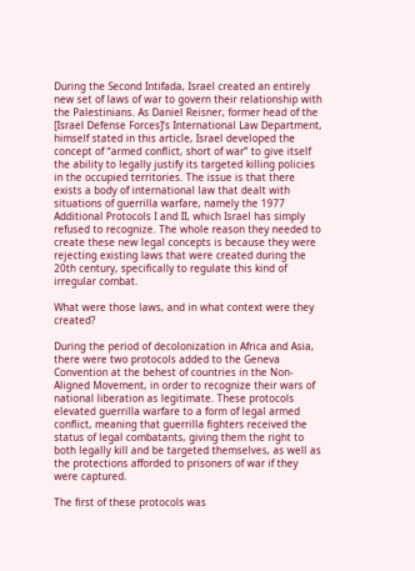During the Second Intifada, Israel created an entirely new set of laws of war to govern their relationship with the Palestinians. As Daniel Reisner, former head of the [Israel Defense Forces]’s International Law Department, himself stated in this article, Israel developed the concept of “armed conflict, short of war” to give itself the ability to legally justify its targeted killing policies in the occupied territories. The issue is that there exists a body of international law that dealt with situations of guerrilla warfare, namely the 1977 Additional Protocols I and II, which Israel has simply refused to recognize. The whole reason they needed to create these new legal concepts is because they were rejecting existing laws that were created during the 20th century, specifically to regulate this kind of irregular combat.

What were those laws, and in what context were they created?

During the period of decolonization in Africa and Asia, there were two protocols added to the Geneva Convention at the behest of countries in the Non-Aligned Movement, in order to recognize their wars of national liberation as legitimate. These protocols elevated guerrilla warfare to a form of legal armed conflict, meaning that guerrilla fighters received the status of legal combatants, giving them the right to both legally kill and be targeted themselves, as well as the protections afforded to prisoners of war if they were captured.

The first of these protocols was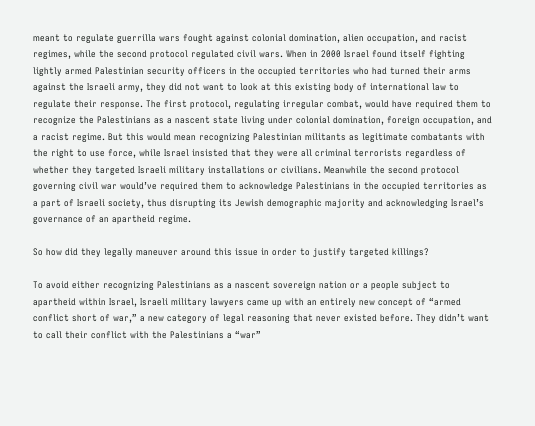meant to regulate guerrilla wars fought against colonial domination, alien occupation, and racist regimes, while the second protocol regulated civil wars. When in 2000 Israel found itself fighting lightly armed Palestinian security officers in the occupied territories who had turned their arms against the Israeli army, they did not want to look at this existing body of international law to regulate their response. The first protocol, regulating irregular combat, would have required them to recognize the Palestinians as a nascent state living under colonial domination, foreign occupation, and a racist regime. But this would mean recognizing Palestinian militants as legitimate combatants with the right to use force, while Israel insisted that they were all criminal terrorists regardless of whether they targeted Israeli military installations or civilians. Meanwhile the second protocol governing civil war would’ve required them to acknowledge Palestinians in the occupied territories as a part of Israeli society, thus disrupting its Jewish demographic majority and acknowledging Israel’s governance of an apartheid regime.

So how did they legally maneuver around this issue in order to justify targeted killings?

To avoid either recognizing Palestinians as a nascent sovereign nation or a people subject to apartheid within Israel, Israeli military lawyers came up with an entirely new concept of “armed conflict short of war,” a new category of legal reasoning that never existed before. They didn’t want to call their conflict with the Palestinians a “war”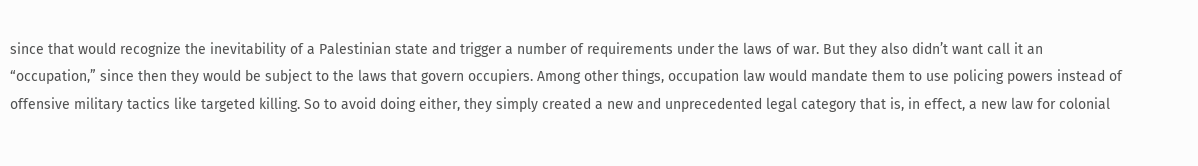since that would recognize the inevitability of a Palestinian state and trigger a number of requirements under the laws of war. But they also didn’t want call it an “occupation,” since then they would be subject to the laws that govern occupiers. Among other things, occupation law would mandate them to use policing powers instead of offensive military tactics like targeted killing. So to avoid doing either, they simply created a new and unprecedented legal category that is, in effect, a new law for colonial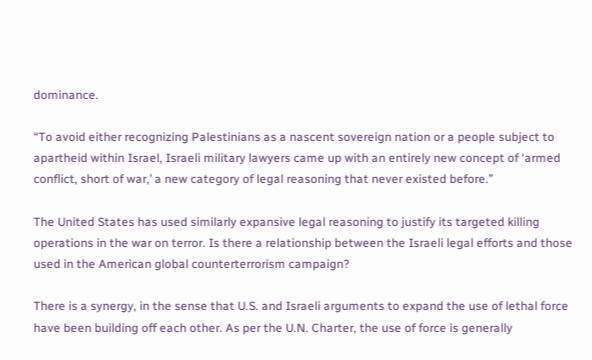dominance.

“To avoid either recognizing Palestinians as a nascent sovereign nation or a people subject to apartheid within Israel, Israeli military lawyers came up with an entirely new concept of ‘armed conflict, short of war,’ a new category of legal reasoning that never existed before.”

The United States has used similarly expansive legal reasoning to justify its targeted killing operations in the war on terror. Is there a relationship between the Israeli legal efforts and those used in the American global counterterrorism campaign?

There is a synergy, in the sense that U.S. and Israeli arguments to expand the use of lethal force have been building off each other. As per the U.N. Charter, the use of force is generally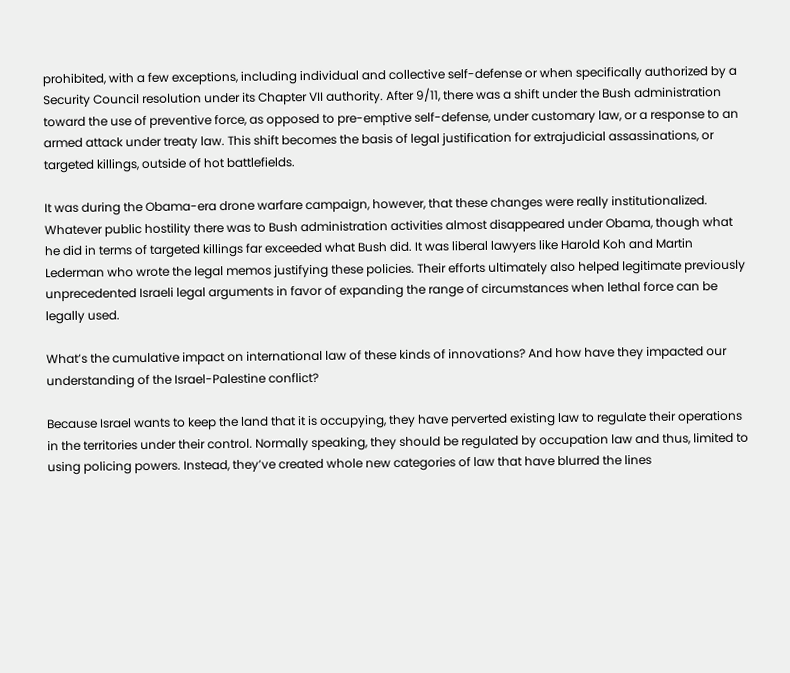prohibited, with a few exceptions, including individual and collective self-defense or when specifically authorized by a Security Council resolution under its Chapter VII authority. After 9/11, there was a shift under the Bush administration toward the use of preventive force, as opposed to pre-emptive self-defense, under customary law, or a response to an armed attack under treaty law. This shift becomes the basis of legal justification for extrajudicial assassinations, or targeted killings, outside of hot battlefields.

It was during the Obama-era drone warfare campaign, however, that these changes were really institutionalized. Whatever public hostility there was to Bush administration activities almost disappeared under Obama, though what he did in terms of targeted killings far exceeded what Bush did. It was liberal lawyers like Harold Koh and Martin Lederman who wrote the legal memos justifying these policies. Their efforts ultimately also helped legitimate previously unprecedented Israeli legal arguments in favor of expanding the range of circumstances when lethal force can be legally used.

What’s the cumulative impact on international law of these kinds of innovations? And how have they impacted our understanding of the Israel-Palestine conflict?

Because Israel wants to keep the land that it is occupying, they have perverted existing law to regulate their operations in the territories under their control. Normally speaking, they should be regulated by occupation law and thus, limited to using policing powers. Instead, they’ve created whole new categories of law that have blurred the lines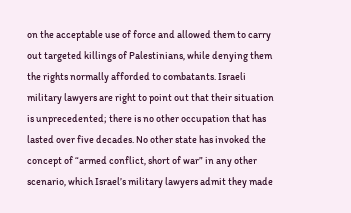on the acceptable use of force and allowed them to carry out targeted killings of Palestinians, while denying them the rights normally afforded to combatants. Israeli military lawyers are right to point out that their situation is unprecedented; there is no other occupation that has lasted over five decades. No other state has invoked the concept of “armed conflict, short of war” in any other scenario, which Israel’s military lawyers admit they made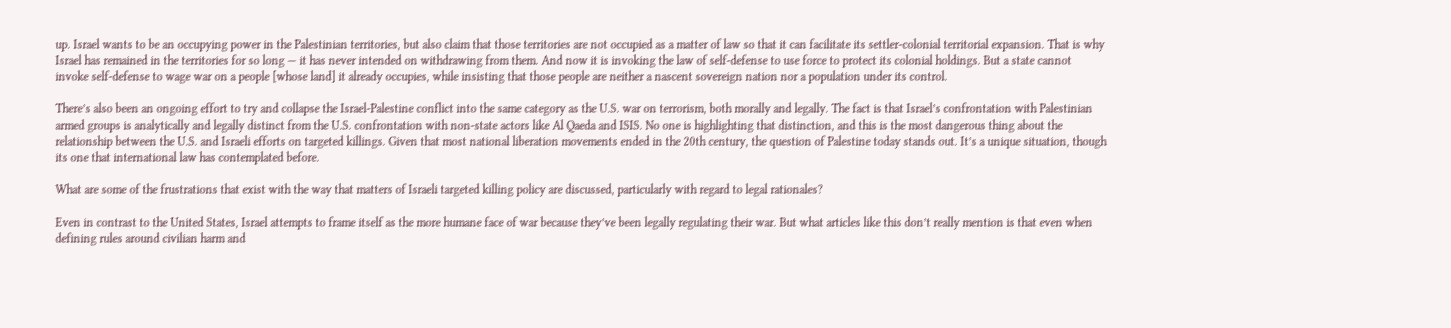up. Israel wants to be an occupying power in the Palestinian territories, but also claim that those territories are not occupied as a matter of law so that it can facilitate its settler-colonial territorial expansion. That is why Israel has remained in the territories for so long — it has never intended on withdrawing from them. And now it is invoking the law of self-defense to use force to protect its colonial holdings. But a state cannot invoke self-defense to wage war on a people [whose land] it already occupies, while insisting that those people are neither a nascent sovereign nation nor a population under its control.

There’s also been an ongoing effort to try and collapse the Israel-Palestine conflict into the same category as the U.S. war on terrorism, both morally and legally. The fact is that Israel’s confrontation with Palestinian armed groups is analytically and legally distinct from the U.S. confrontation with non-state actors like Al Qaeda and ISIS. No one is highlighting that distinction, and this is the most dangerous thing about the relationship between the U.S. and Israeli efforts on targeted killings. Given that most national liberation movements ended in the 20th century, the question of Palestine today stands out. It’s a unique situation, though its one that international law has contemplated before.

What are some of the frustrations that exist with the way that matters of Israeli targeted killing policy are discussed, particularly with regard to legal rationales?

Even in contrast to the United States, Israel attempts to frame itself as the more humane face of war because they’ve been legally regulating their war. But what articles like this don’t really mention is that even when defining rules around civilian harm and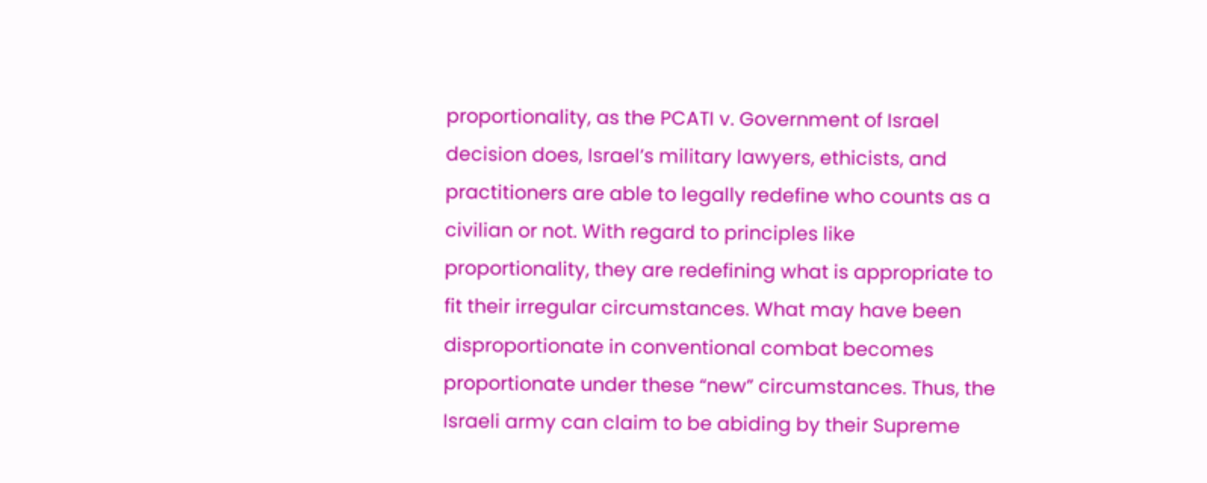proportionality, as the PCATI v. Government of Israel decision does, Israel’s military lawyers, ethicists, and practitioners are able to legally redefine who counts as a civilian or not. With regard to principles like proportionality, they are redefining what is appropriate to fit their irregular circumstances. What may have been disproportionate in conventional combat becomes proportionate under these “new” circumstances. Thus, the Israeli army can claim to be abiding by their Supreme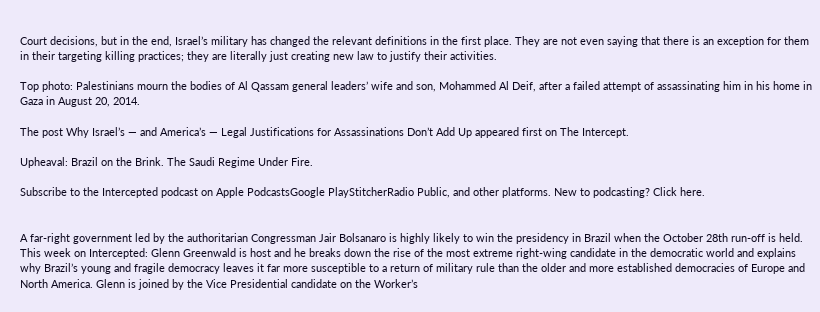Court decisions, but in the end, Israel’s military has changed the relevant definitions in the first place. They are not even saying that there is an exception for them in their targeting killing practices; they are literally just creating new law to justify their activities.

Top photo: Palestinians mourn the bodies of Al Qassam general leaders’ wife and son, Mohammed Al Deif, after a failed attempt of assassinating him in his home in Gaza in August 20, 2014.

The post Why Israel’s — and America’s — Legal Justifications for Assassinations Don’t Add Up appeared first on The Intercept.

Upheaval: Brazil on the Brink. The Saudi Regime Under Fire.

Subscribe to the Intercepted podcast on Apple PodcastsGoogle PlayStitcherRadio Public, and other platforms. New to podcasting? Click here.


A far-right government led by the authoritarian Congressman Jair Bolsanaro is highly likely to win the presidency in Brazil when the October 28th run-off is held. This week on Intercepted: Glenn Greenwald is host and he breaks down the rise of the most extreme right-wing candidate in the democratic world and explains why Brazil’s young and fragile democracy leaves it far more susceptible to a return of military rule than the older and more established democracies of Europe and North America. Glenn is joined by the Vice Presidential candidate on the Worker’s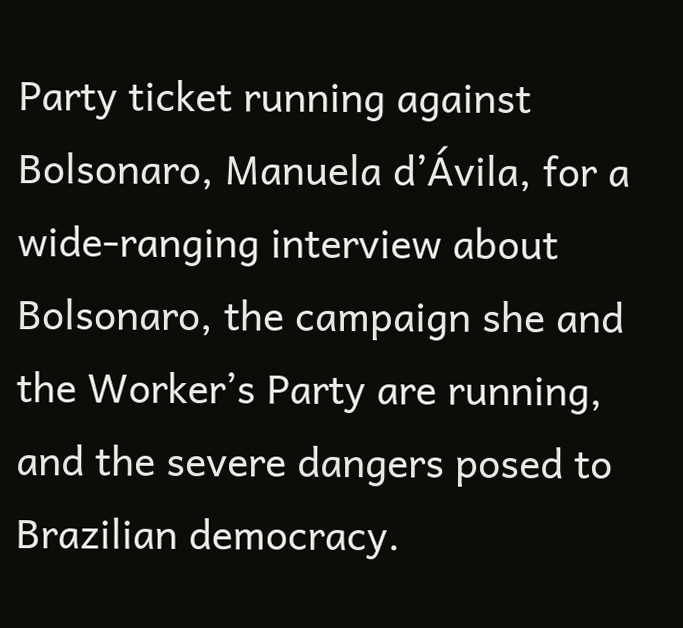Party ticket running against Bolsonaro, Manuela d’Ávila, for a wide-ranging interview about Bolsonaro, the campaign she and the Worker’s Party are running, and the severe dangers posed to Brazilian democracy.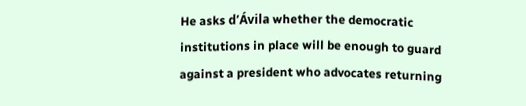He asks d’Ávila whether the democratic institutions in place will be enough to guard against a president who advocates returning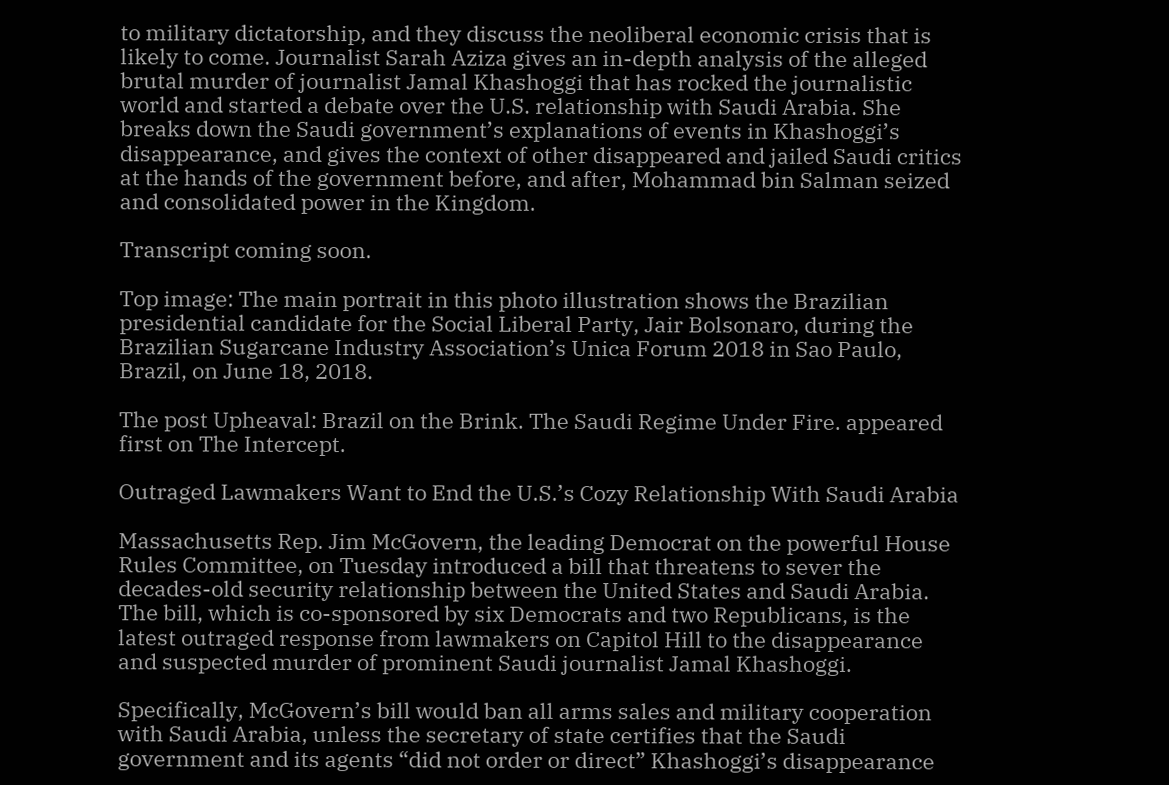to military dictatorship, and they discuss the neoliberal economic crisis that is likely to come. Journalist Sarah Aziza gives an in-depth analysis of the alleged brutal murder of journalist Jamal Khashoggi that has rocked the journalistic world and started a debate over the U.S. relationship with Saudi Arabia. She breaks down the Saudi government’s explanations of events in Khashoggi’s disappearance, and gives the context of other disappeared and jailed Saudi critics at the hands of the government before, and after, Mohammad bin Salman seized and consolidated power in the Kingdom.

Transcript coming soon.

Top image: The main portrait in this photo illustration shows the Brazilian presidential candidate for the Social Liberal Party, Jair Bolsonaro, during the Brazilian Sugarcane Industry Association’s Unica Forum 2018 in Sao Paulo, Brazil, on June 18, 2018.

The post Upheaval: Brazil on the Brink. The Saudi Regime Under Fire. appeared first on The Intercept.

Outraged Lawmakers Want to End the U.S.’s Cozy Relationship With Saudi Arabia

Massachusetts Rep. Jim McGovern, the leading Democrat on the powerful House Rules Committee, on Tuesday introduced a bill that threatens to sever the decades-old security relationship between the United States and Saudi Arabia. The bill, which is co-sponsored by six Democrats and two Republicans, is the latest outraged response from lawmakers on Capitol Hill to the disappearance and suspected murder of prominent Saudi journalist Jamal Khashoggi.

Specifically, McGovern’s bill would ban all arms sales and military cooperation with Saudi Arabia, unless the secretary of state certifies that the Saudi government and its agents “did not order or direct” Khashoggi’s disappearance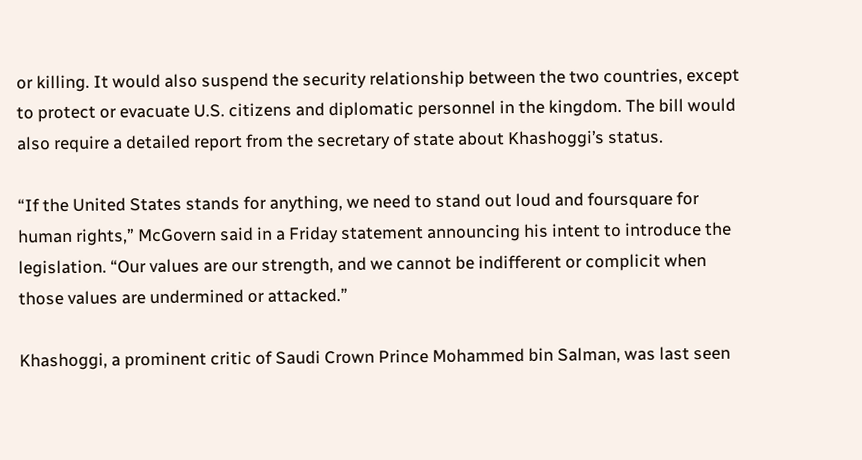or killing. It would also suspend the security relationship between the two countries, except to protect or evacuate U.S. citizens and diplomatic personnel in the kingdom. The bill would also require a detailed report from the secretary of state about Khashoggi’s status.

“If the United States stands for anything, we need to stand out loud and foursquare for human rights,” McGovern said in a Friday statement announcing his intent to introduce the legislation. “Our values are our strength, and we cannot be indifferent or complicit when those values are undermined or attacked.”

Khashoggi, a prominent critic of Saudi Crown Prince Mohammed bin Salman, was last seen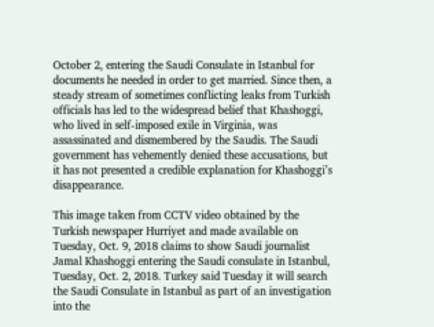October 2, entering the Saudi Consulate in Istanbul for documents he needed in order to get married. Since then, a steady stream of sometimes conflicting leaks from Turkish officials has led to the widespread belief that Khashoggi, who lived in self-imposed exile in Virginia, was assassinated and dismembered by the Saudis. The Saudi government has vehemently denied these accusations, but it has not presented a credible explanation for Khashoggi’s disappearance.

This image taken from CCTV video obtained by the Turkish newspaper Hurriyet and made available on Tuesday, Oct. 9, 2018 claims to show Saudi journalist Jamal Khashoggi entering the Saudi consulate in Istanbul, Tuesday, Oct. 2, 2018. Turkey said Tuesday it will search the Saudi Consulate in Istanbul as part of an investigation into the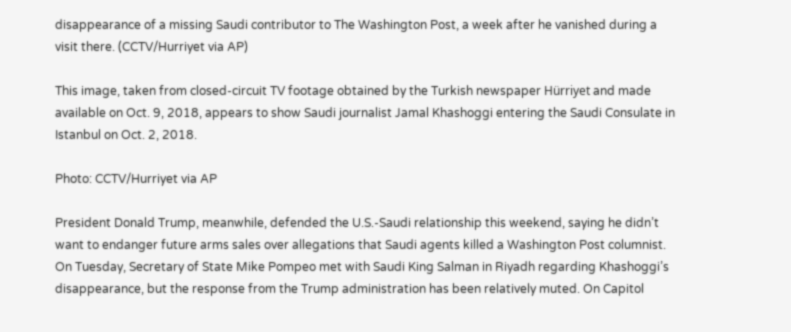disappearance of a missing Saudi contributor to The Washington Post, a week after he vanished during a visit there. (CCTV/Hurriyet via AP)

This image, taken from closed-circuit TV footage obtained by the Turkish newspaper Hürriyet and made available on Oct. 9, 2018, appears to show Saudi journalist Jamal Khashoggi entering the Saudi Consulate in Istanbul on Oct. 2, 2018.

Photo: CCTV/Hurriyet via AP

President Donald Trump, meanwhile, defended the U.S.-Saudi relationship this weekend, saying he didn’t want to endanger future arms sales over allegations that Saudi agents killed a Washington Post columnist. On Tuesday, Secretary of State Mike Pompeo met with Saudi King Salman in Riyadh regarding Khashoggi’s disappearance, but the response from the Trump administration has been relatively muted. On Capitol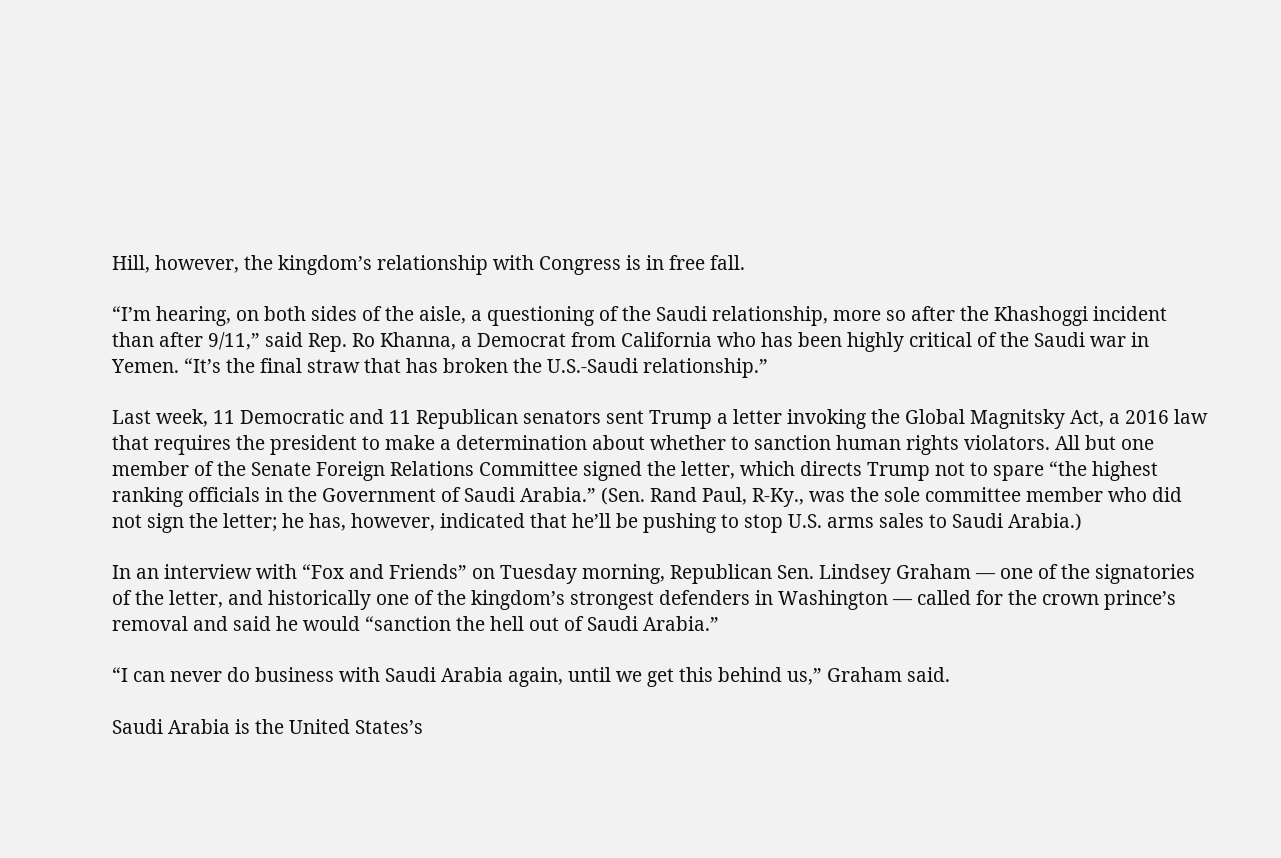Hill, however, the kingdom’s relationship with Congress is in free fall.

“I’m hearing, on both sides of the aisle, a questioning of the Saudi relationship, more so after the Khashoggi incident than after 9/11,” said Rep. Ro Khanna, a Democrat from California who has been highly critical of the Saudi war in Yemen. “It’s the final straw that has broken the U.S.-Saudi relationship.”

Last week, 11 Democratic and 11 Republican senators sent Trump a letter invoking the Global Magnitsky Act, a 2016 law that requires the president to make a determination about whether to sanction human rights violators. All but one member of the Senate Foreign Relations Committee signed the letter, which directs Trump not to spare “the highest ranking officials in the Government of Saudi Arabia.” (Sen. Rand Paul, R-Ky., was the sole committee member who did not sign the letter; he has, however, indicated that he’ll be pushing to stop U.S. arms sales to Saudi Arabia.)

In an interview with “Fox and Friends” on Tuesday morning, Republican Sen. Lindsey Graham — one of the signatories of the letter, and historically one of the kingdom’s strongest defenders in Washington — called for the crown prince’s removal and said he would “sanction the hell out of Saudi Arabia.”

“I can never do business with Saudi Arabia again, until we get this behind us,” Graham said.

Saudi Arabia is the United States’s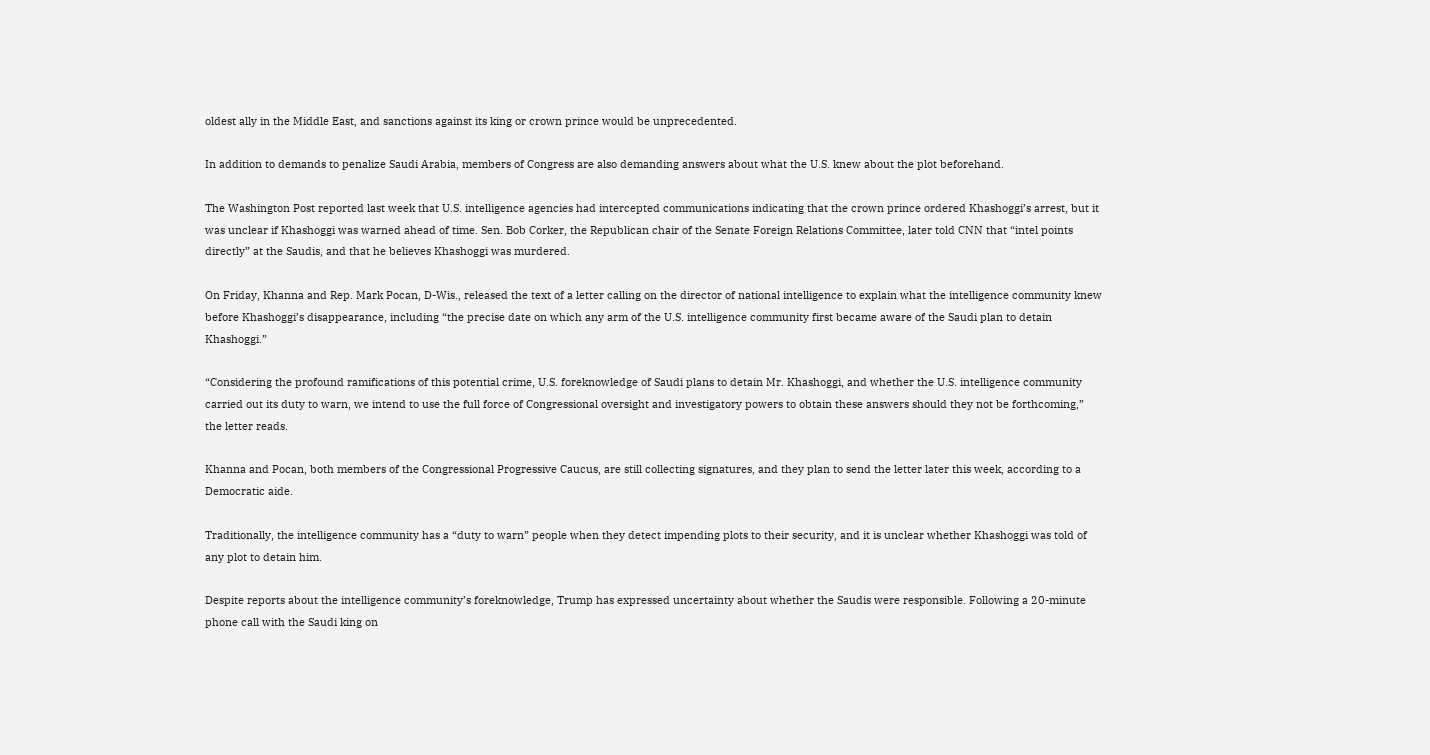oldest ally in the Middle East, and sanctions against its king or crown prince would be unprecedented.

In addition to demands to penalize Saudi Arabia, members of Congress are also demanding answers about what the U.S. knew about the plot beforehand.

The Washington Post reported last week that U.S. intelligence agencies had intercepted communications indicating that the crown prince ordered Khashoggi’s arrest, but it was unclear if Khashoggi was warned ahead of time. Sen. Bob Corker, the Republican chair of the Senate Foreign Relations Committee, later told CNN that “intel points directly” at the Saudis, and that he believes Khashoggi was murdered.

On Friday, Khanna and Rep. Mark Pocan, D-Wis., released the text of a letter calling on the director of national intelligence to explain what the intelligence community knew before Khashoggi’s disappearance, including “the precise date on which any arm of the U.S. intelligence community first became aware of the Saudi plan to detain Khashoggi.”

“Considering the profound ramifications of this potential crime, U.S. foreknowledge of Saudi plans to detain Mr. Khashoggi, and whether the U.S. intelligence community carried out its duty to warn, we intend to use the full force of Congressional oversight and investigatory powers to obtain these answers should they not be forthcoming,” the letter reads.

Khanna and Pocan, both members of the Congressional Progressive Caucus, are still collecting signatures, and they plan to send the letter later this week, according to a Democratic aide.

Traditionally, the intelligence community has a “duty to warn” people when they detect impending plots to their security, and it is unclear whether Khashoggi was told of any plot to detain him.

Despite reports about the intelligence community’s foreknowledge, Trump has expressed uncertainty about whether the Saudis were responsible. Following a 20-minute phone call with the Saudi king on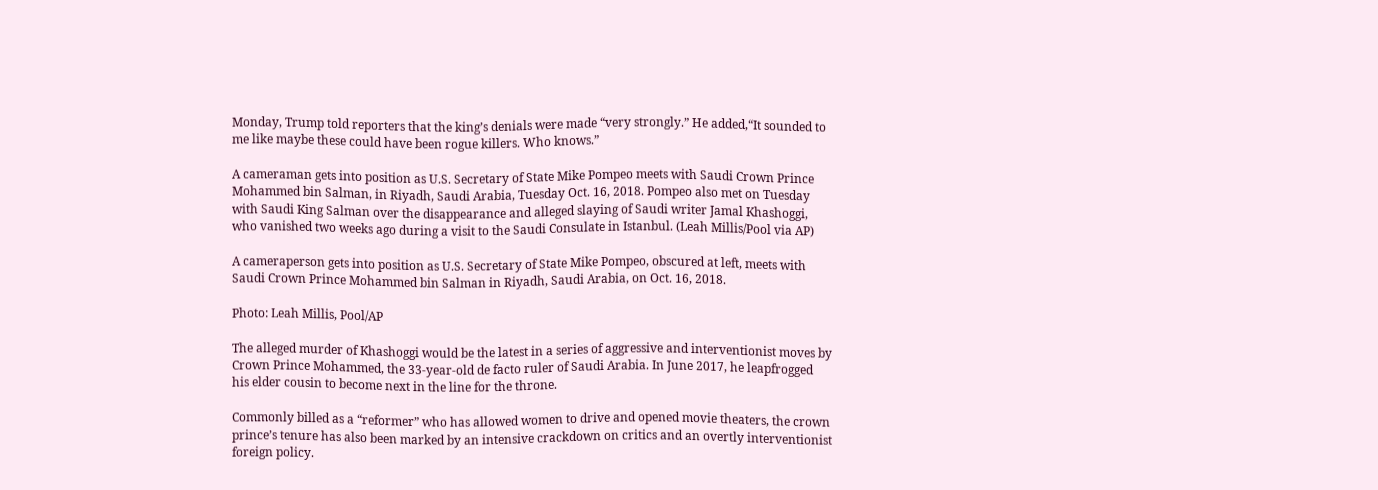Monday, Trump told reporters that the king’s denials were made “very strongly.” He added,“It sounded to me like maybe these could have been rogue killers. Who knows.”

A cameraman gets into position as U.S. Secretary of State Mike Pompeo meets with Saudi Crown Prince Mohammed bin Salman, in Riyadh, Saudi Arabia, Tuesday Oct. 16, 2018. Pompeo also met on Tuesday with Saudi King Salman over the disappearance and alleged slaying of Saudi writer Jamal Khashoggi, who vanished two weeks ago during a visit to the Saudi Consulate in Istanbul. (Leah Millis/Pool via AP)

A cameraperson gets into position as U.S. Secretary of State Mike Pompeo, obscured at left, meets with Saudi Crown Prince Mohammed bin Salman in Riyadh, Saudi Arabia, on Oct. 16, 2018.

Photo: Leah Millis, Pool/AP

The alleged murder of Khashoggi would be the latest in a series of aggressive and interventionist moves by Crown Prince Mohammed, the 33-year-old de facto ruler of Saudi Arabia. In June 2017, he leapfrogged his elder cousin to become next in the line for the throne.

Commonly billed as a “reformer” who has allowed women to drive and opened movie theaters, the crown prince’s tenure has also been marked by an intensive crackdown on critics and an overtly interventionist foreign policy.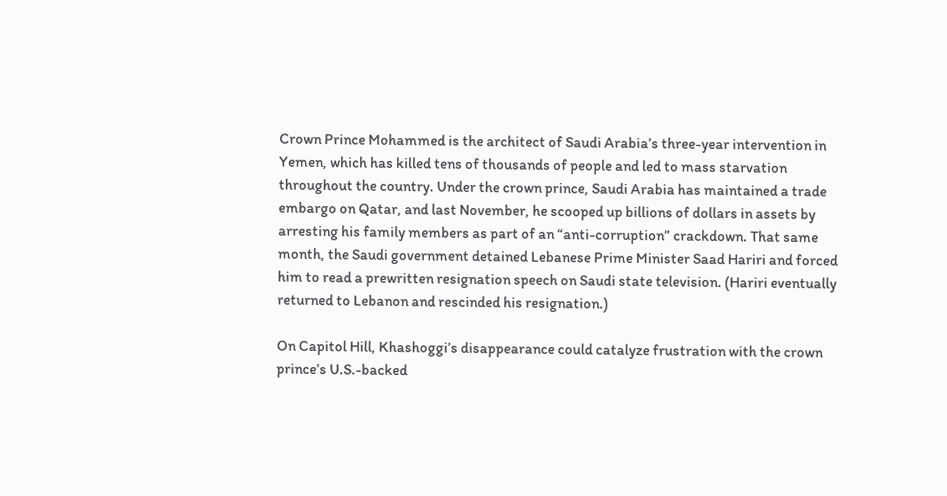Crown Prince Mohammed is the architect of Saudi Arabia’s three-year intervention in Yemen, which has killed tens of thousands of people and led to mass starvation throughout the country. Under the crown prince, Saudi Arabia has maintained a trade embargo on Qatar, and last November, he scooped up billions of dollars in assets by arresting his family members as part of an “anti-corruption” crackdown. That same month, the Saudi government detained Lebanese Prime Minister Saad Hariri and forced him to read a prewritten resignation speech on Saudi state television. (Hariri eventually returned to Lebanon and rescinded his resignation.)

On Capitol Hill, Khashoggi’s disappearance could catalyze frustration with the crown prince’s U.S.-backed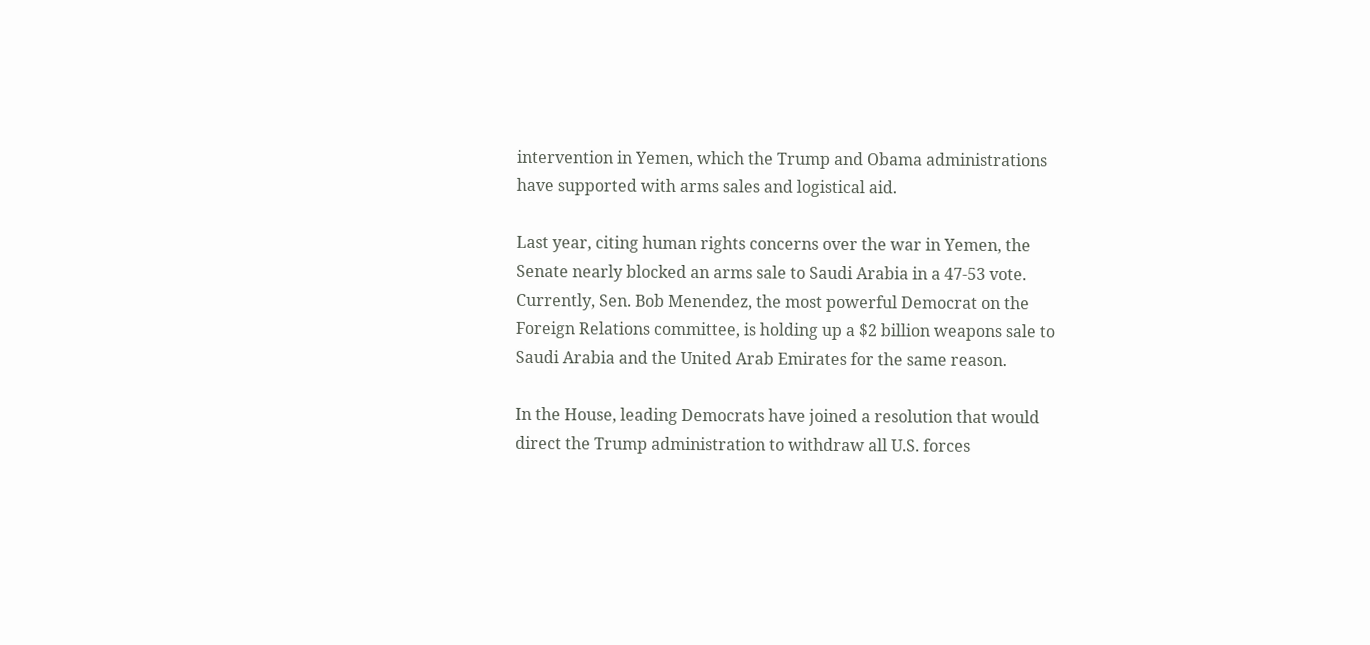intervention in Yemen, which the Trump and Obama administrations have supported with arms sales and logistical aid.

Last year, citing human rights concerns over the war in Yemen, the Senate nearly blocked an arms sale to Saudi Arabia in a 47-53 vote. Currently, Sen. Bob Menendez, the most powerful Democrat on the Foreign Relations committee, is holding up a $2 billion weapons sale to Saudi Arabia and the United Arab Emirates for the same reason.

In the House, leading Democrats have joined a resolution that would direct the Trump administration to withdraw all U.S. forces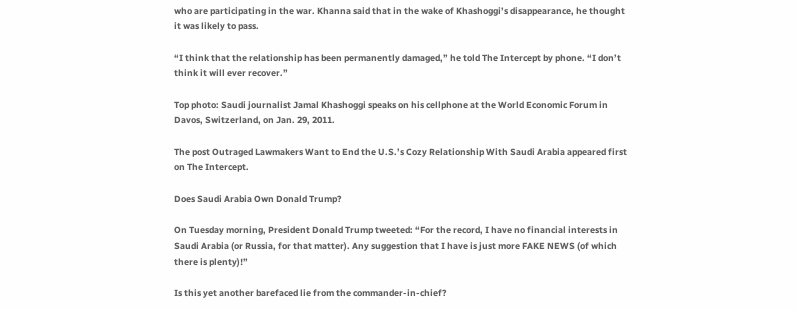who are participating in the war. Khanna said that in the wake of Khashoggi’s disappearance, he thought it was likely to pass.

“I think that the relationship has been permanently damaged,” he told The Intercept by phone. “I don’t think it will ever recover.”

Top photo: Saudi journalist Jamal Khashoggi speaks on his cellphone at the World Economic Forum in Davos, Switzerland, on Jan. 29, 2011.

The post Outraged Lawmakers Want to End the U.S.’s Cozy Relationship With Saudi Arabia appeared first on The Intercept.

Does Saudi Arabia Own Donald Trump?

On Tuesday morning, President Donald Trump tweeted: “For the record, I have no financial interests in Saudi Arabia (or Russia, for that matter). Any suggestion that I have is just more FAKE NEWS (of which there is plenty)!”

Is this yet another barefaced lie from the commander-in-chief?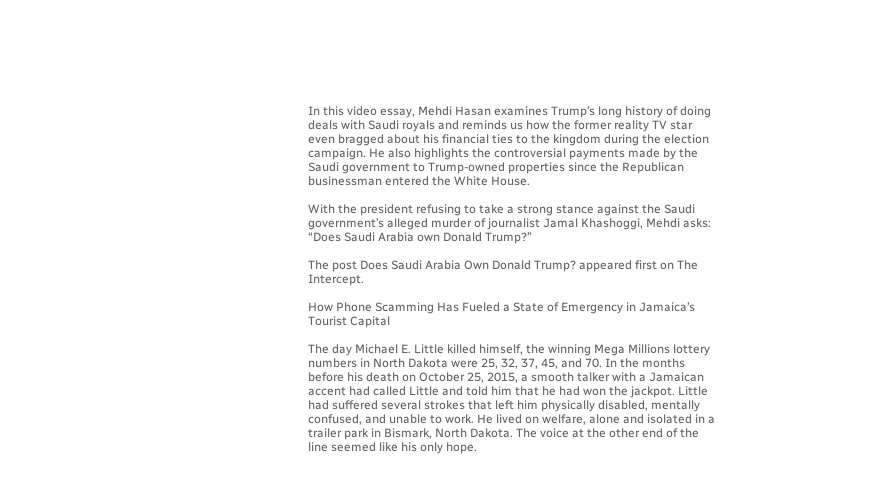In this video essay, Mehdi Hasan examines Trump’s long history of doing deals with Saudi royals and reminds us how the former reality TV star even bragged about his financial ties to the kingdom during the election campaign. He also highlights the controversial payments made by the Saudi government to Trump-owned properties since the Republican businessman entered the White House.

With the president refusing to take a strong stance against the Saudi government’s alleged murder of journalist Jamal Khashoggi, Mehdi asks: “Does Saudi Arabia own Donald Trump?”

The post Does Saudi Arabia Own Donald Trump? appeared first on The Intercept.

How Phone Scamming Has Fueled a State of Emergency in Jamaica’s Tourist Capital

The day Michael E. Little killed himself, the winning Mega Millions lottery numbers in North Dakota were 25, 32, 37, 45, and 70. In the months before his death on October 25, 2015, a smooth talker with a Jamaican accent had called Little and told him that he had won the jackpot. Little had suffered several strokes that left him physically disabled, mentally confused, and unable to work. He lived on welfare, alone and isolated in a trailer park in Bismark, North Dakota. The voice at the other end of the line seemed like his only hope.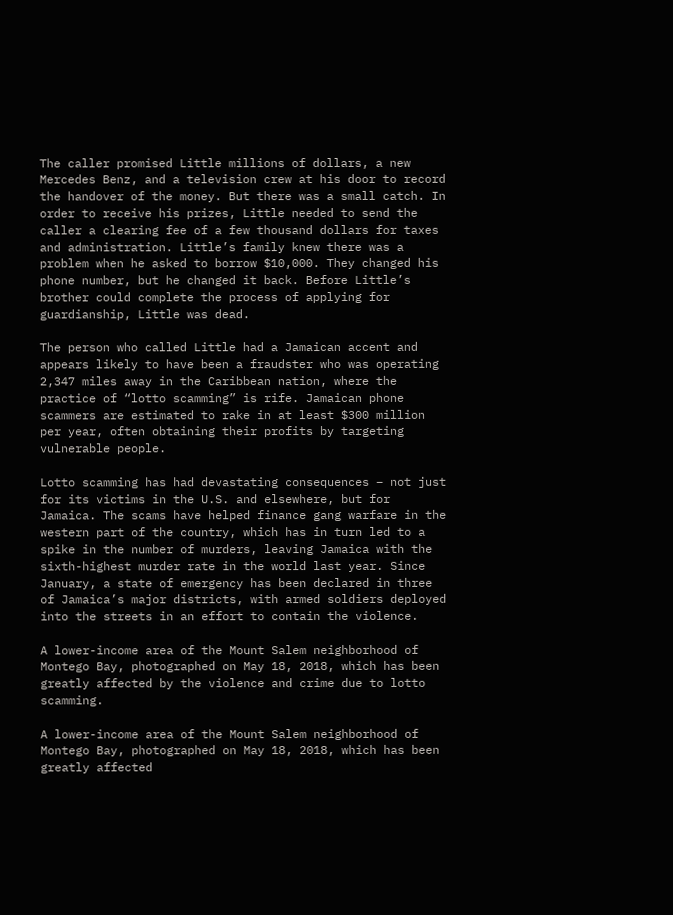The caller promised Little millions of dollars, a new Mercedes Benz, and a television crew at his door to record the handover of the money. But there was a small catch. In order to receive his prizes, Little needed to send the caller a clearing fee of a few thousand dollars for taxes and administration. Little’s family knew there was a problem when he asked to borrow $10,000. They changed his phone number, but he changed it back. Before Little’s brother could complete the process of applying for guardianship, Little was dead.

The person who called Little had a Jamaican accent and appears likely to have been a fraudster who was operating 2,347 miles away in the Caribbean nation, where the practice of “lotto scamming” is rife. Jamaican phone scammers are estimated to rake in at least $300 million per year, often obtaining their profits by targeting vulnerable people.

Lotto scamming has had devastating consequences – not just for its victims in the U.S. and elsewhere, but for Jamaica. The scams have helped finance gang warfare in the western part of the country, which has in turn led to a spike in the number of murders, leaving Jamaica with the sixth-highest murder rate in the world last year. Since January, a state of emergency has been declared in three of Jamaica’s major districts, with armed soldiers deployed into the streets in an effort to contain the violence.

A lower-income area of the Mount Salem neighborhood of Montego Bay, photographed on May 18, 2018, which has been greatly affected by the violence and crime due to lotto scamming.

A lower-income area of the Mount Salem neighborhood of Montego Bay, photographed on May 18, 2018, which has been greatly affected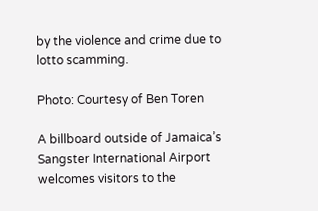by the violence and crime due to lotto scamming.

Photo: Courtesy of Ben Toren

A billboard outside of Jamaica’s Sangster International Airport welcomes visitors to the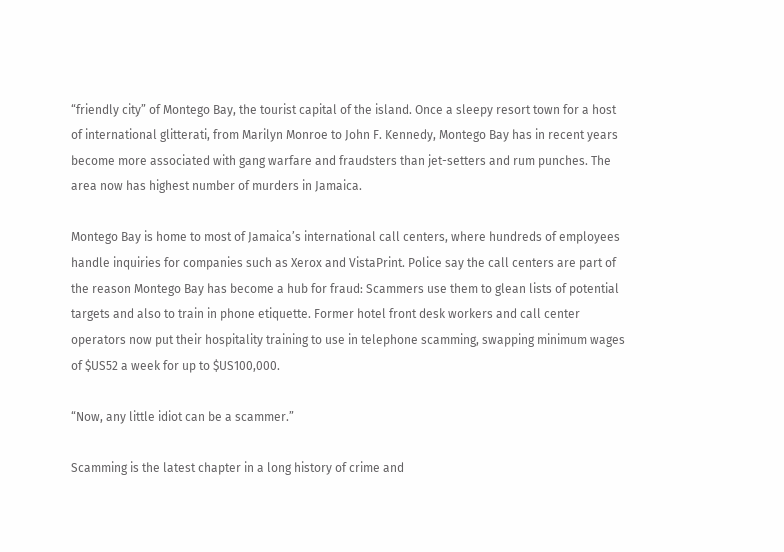“friendly city” of Montego Bay, the tourist capital of the island. Once a sleepy resort town for a host of international glitterati, from Marilyn Monroe to John F. Kennedy, Montego Bay has in recent years become more associated with gang warfare and fraudsters than jet-setters and rum punches. The area now has highest number of murders in Jamaica.

Montego Bay is home to most of Jamaica’s international call centers, where hundreds of employees handle inquiries for companies such as Xerox and VistaPrint. Police say the call centers are part of the reason Montego Bay has become a hub for fraud: Scammers use them to glean lists of potential targets and also to train in phone etiquette. Former hotel front desk workers and call center operators now put their hospitality training to use in telephone scamming, swapping minimum wages of $US52 a week for up to $US100,000.

“Now, any little idiot can be a scammer.”

Scamming is the latest chapter in a long history of crime and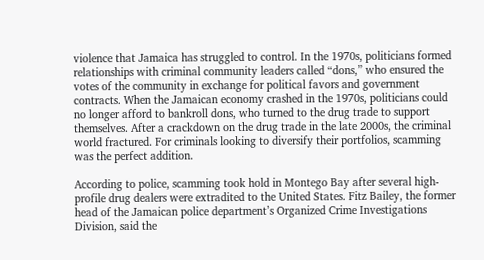violence that Jamaica has struggled to control. In the 1970s, politicians formed relationships with criminal community leaders called “dons,” who ensured the votes of the community in exchange for political favors and government contracts. When the Jamaican economy crashed in the 1970s, politicians could no longer afford to bankroll dons, who turned to the drug trade to support themselves. After a crackdown on the drug trade in the late 2000s, the criminal world fractured. For criminals looking to diversify their portfolios, scamming was the perfect addition.

According to police, scamming took hold in Montego Bay after several high-profile drug dealers were extradited to the United States. Fitz Bailey, the former head of the Jamaican police department’s Organized Crime Investigations Division, said the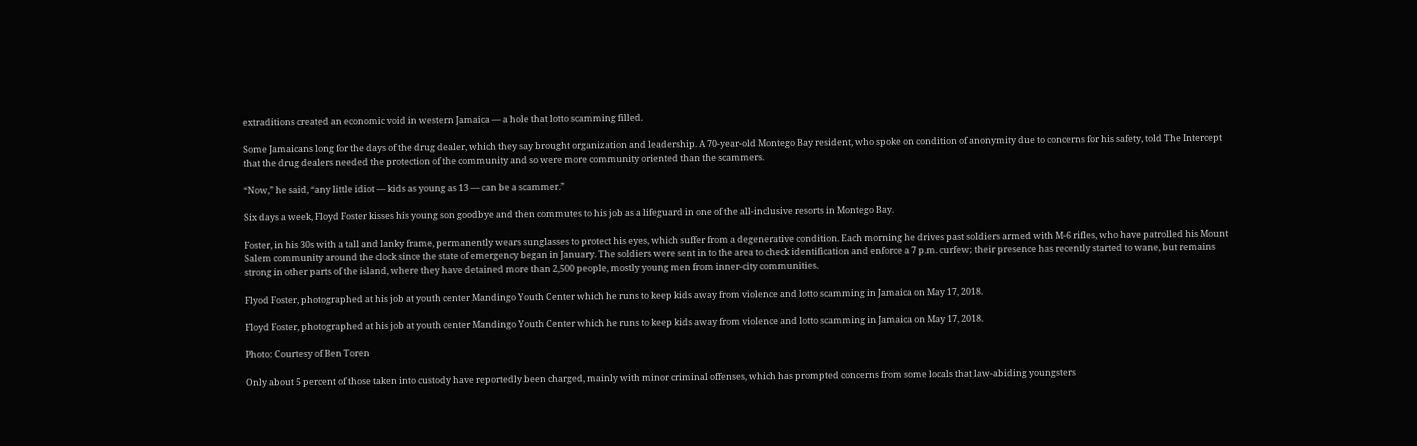extraditions created an economic void in western Jamaica — a hole that lotto scamming filled.

Some Jamaicans long for the days of the drug dealer, which they say brought organization and leadership. A 70-year-old Montego Bay resident, who spoke on condition of anonymity due to concerns for his safety, told The Intercept that the drug dealers needed the protection of the community and so were more community oriented than the scammers.

“Now,” he said, “any little idiot — kids as young as 13 — can be a scammer.”

Six days a week, Floyd Foster kisses his young son goodbye and then commutes to his job as a lifeguard in one of the all-inclusive resorts in Montego Bay.

Foster, in his 30s with a tall and lanky frame, permanently wears sunglasses to protect his eyes, which suffer from a degenerative condition. Each morning he drives past soldiers armed with M-6 rifles, who have patrolled his Mount Salem community around the clock since the state of emergency began in January. The soldiers were sent in to the area to check identification and enforce a 7 p.m. curfew; their presence has recently started to wane, but remains strong in other parts of the island, where they have detained more than 2,500 people, mostly young men from inner-city communities.

Flyod Foster, photographed at his job at youth center Mandingo Youth Center which he runs to keep kids away from violence and lotto scamming in Jamaica on May 17, 2018.

Floyd Foster, photographed at his job at youth center Mandingo Youth Center which he runs to keep kids away from violence and lotto scamming in Jamaica on May 17, 2018.

Photo: Courtesy of Ben Toren

Only about 5 percent of those taken into custody have reportedly been charged, mainly with minor criminal offenses, which has prompted concerns from some locals that law-abiding youngsters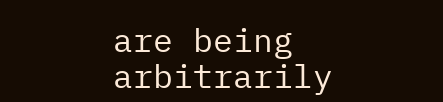are being arbitrarily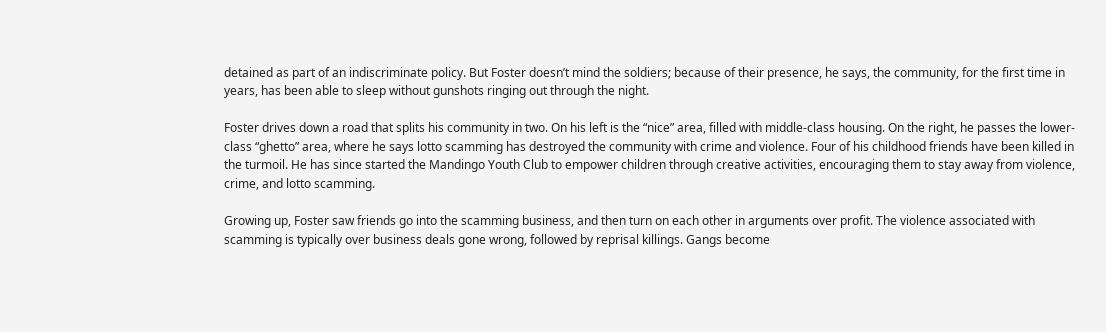detained as part of an indiscriminate policy. But Foster doesn’t mind the soldiers; because of their presence, he says, the community, for the first time in years, has been able to sleep without gunshots ringing out through the night.

Foster drives down a road that splits his community in two. On his left is the “nice” area, filled with middle-class housing. On the right, he passes the lower-class “ghetto” area, where he says lotto scamming has destroyed the community with crime and violence. Four of his childhood friends have been killed in the turmoil. He has since started the Mandingo Youth Club to empower children through creative activities, encouraging them to stay away from violence, crime, and lotto scamming.

Growing up, Foster saw friends go into the scamming business, and then turn on each other in arguments over profit. The violence associated with scamming is typically over business deals gone wrong, followed by reprisal killings. Gangs become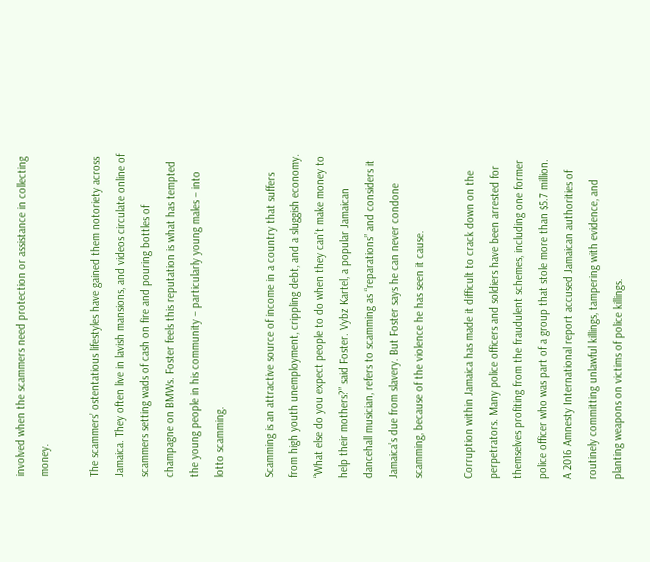involved when the scammers need protection or assistance in collecting money.

The scammers’ ostentatious lifestyles have gained them notoriety across Jamaica. They often live in lavish mansions, and videos circulate online of scammers setting wads of cash on fire and pouring bottles of champagne on BMWs. Foster feels this reputation is what has tempted the young people in his community – particularly young males – into lotto scamming.

Scamming is an attractive source of income in a country that suffers from high youth unemployment, crippling debt, and a sluggish economy. “What else do you expect people to do when they can’t make money to help their mothers?” said Foster. Vybz Kartel, a popular Jamaican dancehall musician, refers to scamming as “reparations” and considers it Jamaica’s due from slavery. But Foster says he can never condone scamming, because of the violence he has seen it cause.

Corruption within Jamaica has made it difficult to crack down on the perpetrators. Many police officers and soldiers have been arrested for themselves profiting from the fraudulent schemes, including one former police officer who was part of a group that stole more than $5.7 million. A 2016 Amnesty International report accused Jamaican authorities of routinely committing unlawful killings, tampering with evidence, and planting weapons on victims of police killings.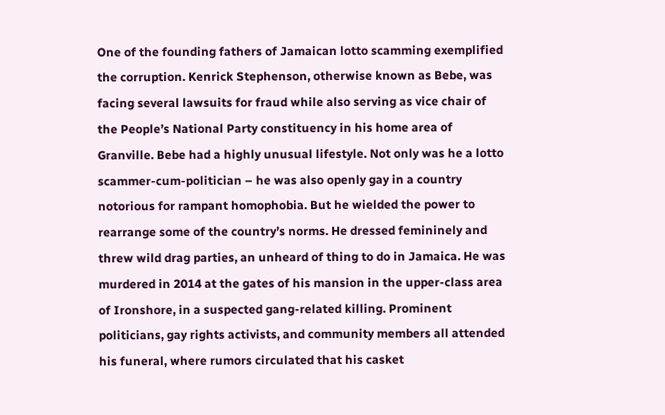One of the founding fathers of Jamaican lotto scamming exemplified the corruption. Kenrick Stephenson, otherwise known as Bebe, was facing several lawsuits for fraud while also serving as vice chair of the People’s National Party constituency in his home area of Granville. Bebe had a highly unusual lifestyle. Not only was he a lotto scammer-cum-politician – he was also openly gay in a country notorious for rampant homophobia. But he wielded the power to rearrange some of the country’s norms. He dressed femininely and threw wild drag parties, an unheard of thing to do in Jamaica. He was murdered in 2014 at the gates of his mansion in the upper-class area of Ironshore, in a suspected gang-related killing. Prominent politicians, gay rights activists, and community members all attended his funeral, where rumors circulated that his casket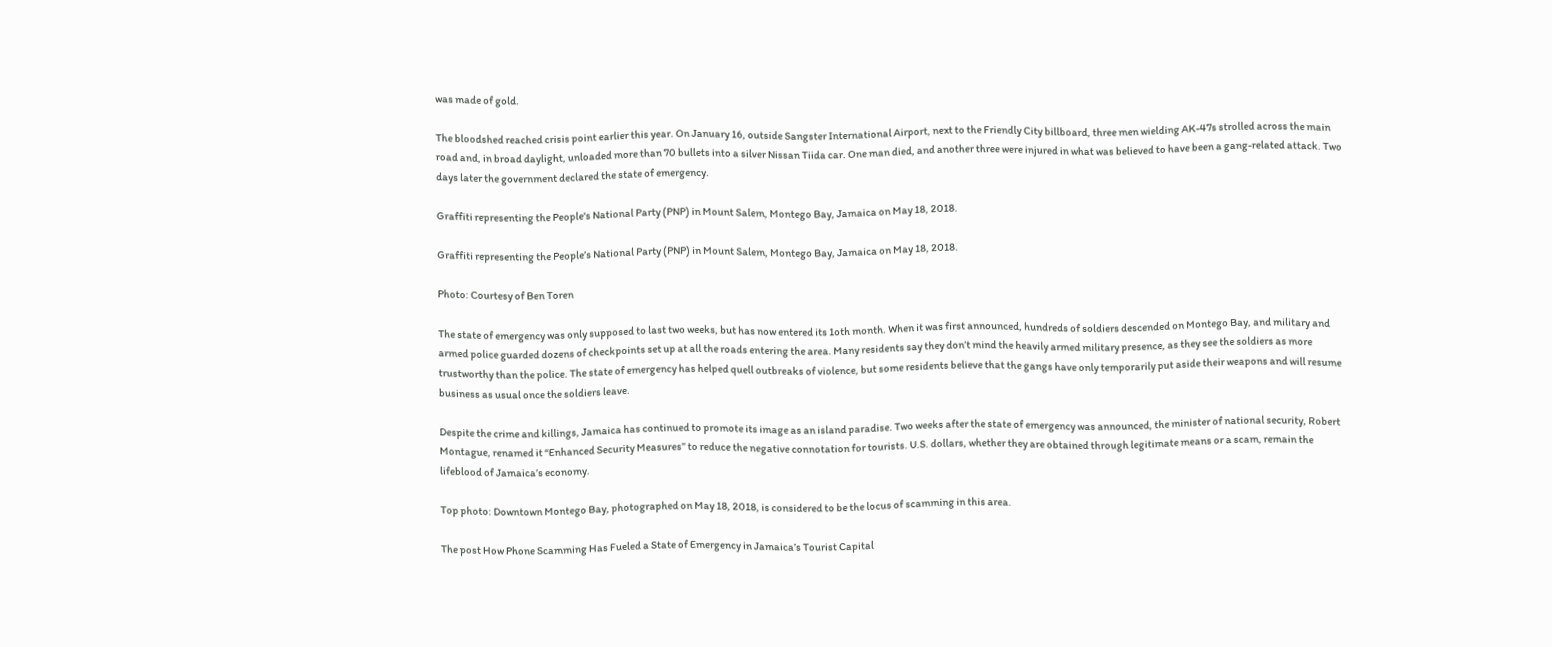was made of gold.

The bloodshed reached crisis point earlier this year. On January 16, outside Sangster International Airport, next to the Friendly City billboard, three men wielding AK-47s strolled across the main road and, in broad daylight, unloaded more than 70 bullets into a silver Nissan Tiida car. One man died, and another three were injured in what was believed to have been a gang-related attack. Two days later the government declared the state of emergency.

Graffiti representing the People's National Party (PNP) in Mount Salem, Montego Bay, Jamaica on May 18, 2018.

Graffiti representing the People’s National Party (PNP) in Mount Salem, Montego Bay, Jamaica on May 18, 2018.

Photo: Courtesy of Ben Toren

The state of emergency was only supposed to last two weeks, but has now entered its 1oth month. When it was first announced, hundreds of soldiers descended on Montego Bay, and military and armed police guarded dozens of checkpoints set up at all the roads entering the area. Many residents say they don’t mind the heavily armed military presence, as they see the soldiers as more trustworthy than the police. The state of emergency has helped quell outbreaks of violence, but some residents believe that the gangs have only temporarily put aside their weapons and will resume business as usual once the soldiers leave.

Despite the crime and killings, Jamaica has continued to promote its image as an island paradise. Two weeks after the state of emergency was announced, the minister of national security, Robert Montague, renamed it “Enhanced Security Measures” to reduce the negative connotation for tourists. U.S. dollars, whether they are obtained through legitimate means or a scam, remain the lifeblood of Jamaica’s economy.

Top photo: Downtown Montego Bay, photographed on May 18, 2018, is considered to be the locus of scamming in this area.

The post How Phone Scamming Has Fueled a State of Emergency in Jamaica’s Tourist Capital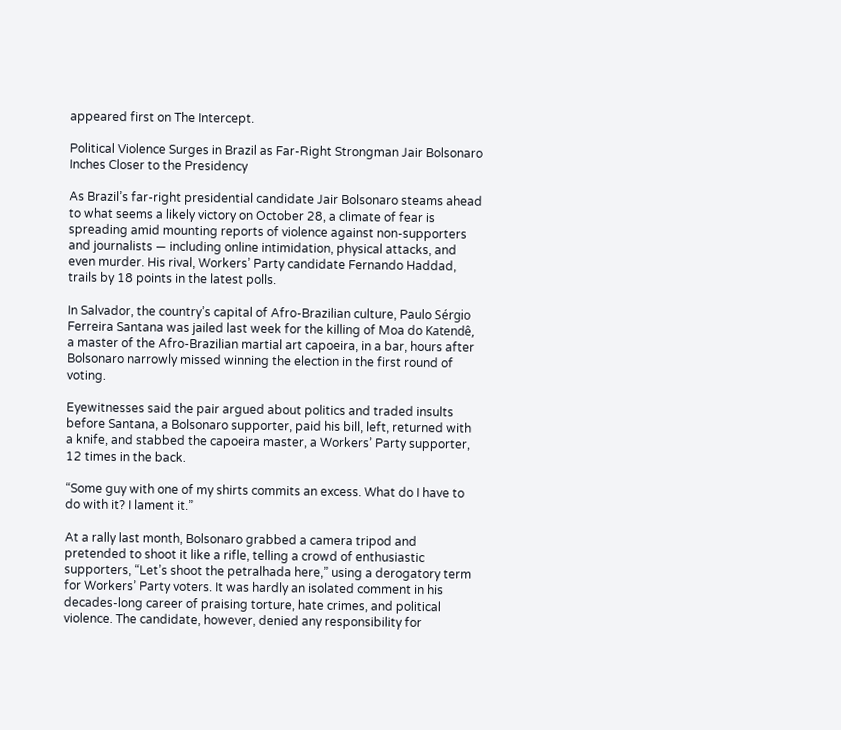appeared first on The Intercept.

Political Violence Surges in Brazil as Far-Right Strongman Jair Bolsonaro Inches Closer to the Presidency

As Brazil’s far-right presidential candidate Jair Bolsonaro steams ahead to what seems a likely victory on October 28, a climate of fear is spreading amid mounting reports of violence against non-supporters and journalists — including online intimidation, physical attacks, and even murder. His rival, Workers’ Party candidate Fernando Haddad, trails by 18 points in the latest polls.

In Salvador, the country’s capital of Afro-Brazilian culture, Paulo Sérgio Ferreira Santana was jailed last week for the killing of Moa do Katendê, a master of the Afro-Brazilian martial art capoeira, in a bar, hours after Bolsonaro narrowly missed winning the election in the first round of voting.

Eyewitnesses said the pair argued about politics and traded insults before Santana, a Bolsonaro supporter, paid his bill, left, returned with a knife, and stabbed the capoeira master, a Workers’ Party supporter, 12 times in the back.

“Some guy with one of my shirts commits an excess. What do I have to do with it? I lament it.”

At a rally last month, Bolsonaro grabbed a camera tripod and pretended to shoot it like a rifle, telling a crowd of enthusiastic supporters, “Let’s shoot the petralhada here,” using a derogatory term for Workers’ Party voters. It was hardly an isolated comment in his decades-long career of praising torture, hate crimes, and political violence. The candidate, however, denied any responsibility for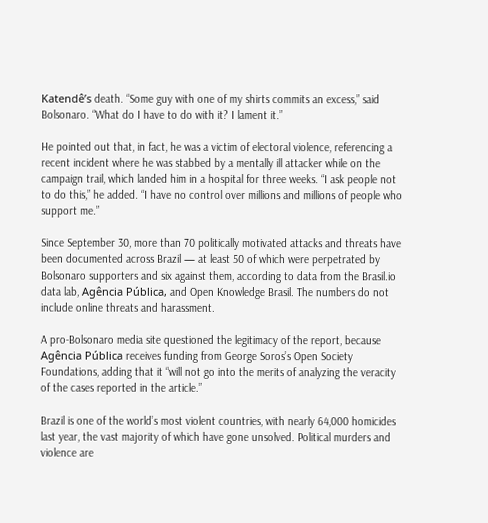Katendê’s death. “Some guy with one of my shirts commits an excess,” said Bolsonaro. “What do I have to do with it? I lament it.”

He pointed out that, in fact, he was a victim of electoral violence, referencing a recent incident where he was stabbed by a mentally ill attacker while on the campaign trail, which landed him in a hospital for three weeks. “I ask people not to do this,” he added. “I have no control over millions and millions of people who support me.”

Since September 30, more than 70 politically motivated attacks and threats have been documented across Brazil — at least 50 of which were perpetrated by Bolsonaro supporters and six against them, according to data from the Brasil.io data lab, Agência Pública, and Open Knowledge Brasil. The numbers do not include online threats and harassment.

A pro-Bolsonaro media site questioned the legitimacy of the report, because Agência Pública receives funding from George Soros’s Open Society Foundations, adding that it “will not go into the merits of analyzing the veracity of the cases reported in the article.”

Brazil is one of the world’s most violent countries, with nearly 64,000 homicides last year, the vast majority of which have gone unsolved. Political murders and violence are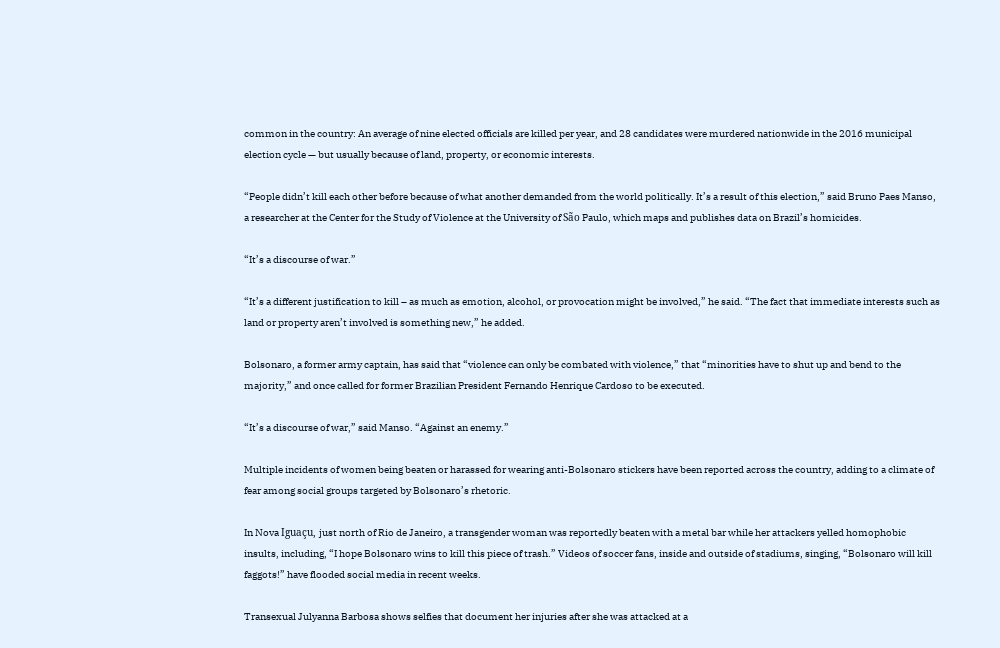common in the country: An average of nine elected officials are killed per year, and 28 candidates were murdered nationwide in the 2016 municipal election cycle — but usually because of land, property, or economic interests.

“People didn’t kill each other before because of what another demanded from the world politically. It’s a result of this election,” said Bruno Paes Manso, a researcher at the Center for the Study of Violence at the University of São Paulo, which maps and publishes data on Brazil’s homicides.

“It’s a discourse of war.”

“It’s a different justification to kill – as much as emotion, alcohol, or provocation might be involved,” he said. “The fact that immediate interests such as land or property aren’t involved is something new,” he added.

Bolsonaro, a former army captain, has said that “violence can only be combated with violence,” that “minorities have to shut up and bend to the majority,” and once called for former Brazilian President Fernando Henrique Cardoso to be executed.

“It’s a discourse of war,” said Manso. “Against an enemy.”

Multiple incidents of women being beaten or harassed for wearing anti-Bolsonaro stickers have been reported across the country, adding to a climate of fear among social groups targeted by Bolsonaro’s rhetoric.

In Nova Iguaçu, just north of Rio de Janeiro, a transgender woman was reportedly beaten with a metal bar while her attackers yelled homophobic insults, including, “I hope Bolsonaro wins to kill this piece of trash.” Videos of soccer fans, inside and outside of stadiums, singing, “Bolsonaro will kill faggots!” have flooded social media in recent weeks.

Transexual Julyanna Barbosa shows selfies that document her injuries after she was attacked at a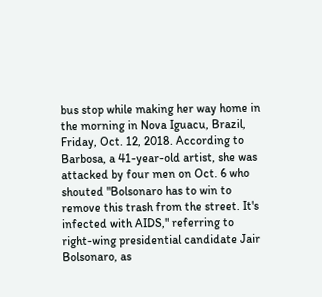bus stop while making her way home in the morning in Nova Iguacu, Brazil, Friday, Oct. 12, 2018. According to Barbosa, a 41-year-old artist, she was attacked by four men on Oct. 6 who shouted "Bolsonaro has to win to remove this trash from the street. It's infected with AIDS," referring to right-wing presidential candidate Jair Bolsonaro, as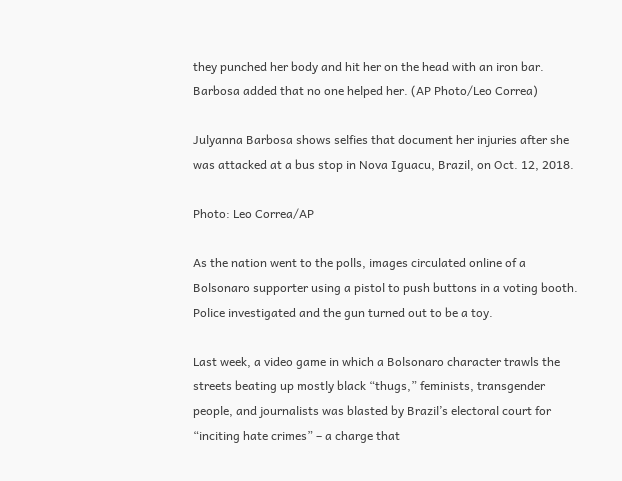they punched her body and hit her on the head with an iron bar. Barbosa added that no one helped her. (AP Photo/Leo Correa)

Julyanna Barbosa shows selfies that document her injuries after she was attacked at a bus stop in Nova Iguacu, Brazil, on Oct. 12, 2018.

Photo: Leo Correa/AP

As the nation went to the polls, images circulated online of a Bolsonaro supporter using a pistol to push buttons in a voting booth. Police investigated and the gun turned out to be a toy.

Last week, a video game in which a Bolsonaro character trawls the streets beating up mostly black “thugs,” feminists, transgender people, and journalists was blasted by Brazil’s electoral court for “inciting hate crimes” – a charge that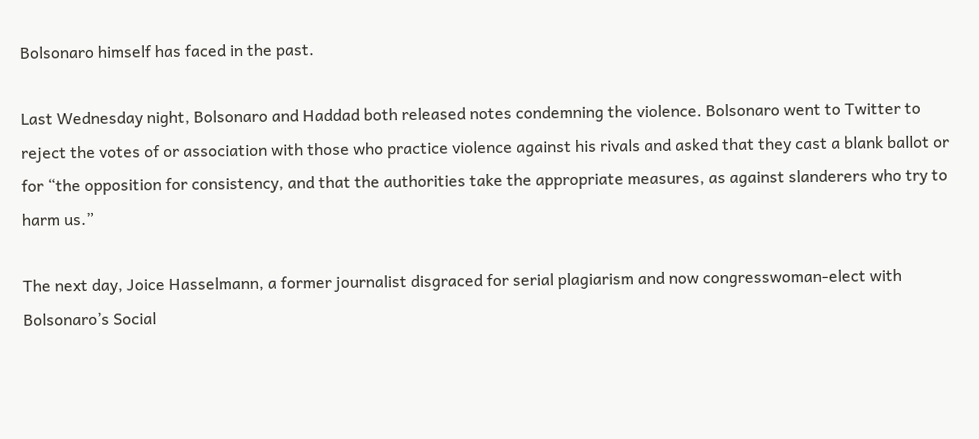Bolsonaro himself has faced in the past.

Last Wednesday night, Bolsonaro and Haddad both released notes condemning the violence. Bolsonaro went to Twitter to reject the votes of or association with those who practice violence against his rivals and asked that they cast a blank ballot or for “the opposition for consistency, and that the authorities take the appropriate measures, as against slanderers who try to harm us.”

The next day, Joice Hasselmann, a former journalist disgraced for serial plagiarism and now congresswoman-elect with Bolsonaro’s Social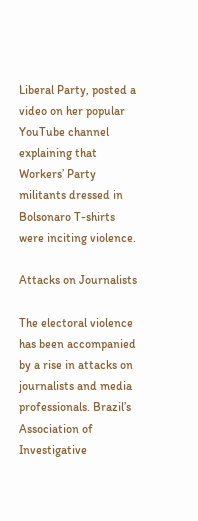Liberal Party, posted a video on her popular YouTube channel explaining that Workers’ Party militants dressed in Bolsonaro T-shirts were inciting violence.

Attacks on Journalists

The electoral violence has been accompanied by a rise in attacks on journalists and media professionals. Brazil’s Association of Investigative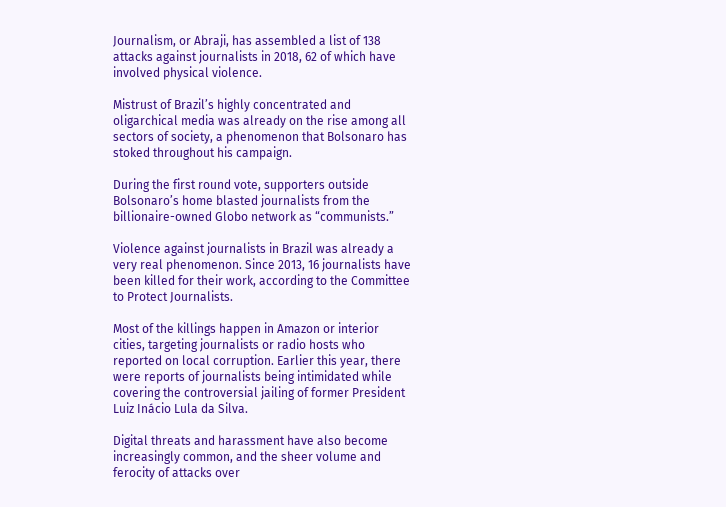Journalism, or Abraji, has assembled a list of 138 attacks against journalists in 2018, 62 of which have involved physical violence.

Mistrust of Brazil’s highly concentrated and oligarchical media was already on the rise among all sectors of society, a phenomenon that Bolsonaro has stoked throughout his campaign.

During the first round vote, supporters outside Bolsonaro’s home blasted journalists from the billionaire-owned Globo network as “communists.”

Violence against journalists in Brazil was already a very real phenomenon. Since 2013, 16 journalists have been killed for their work, according to the Committee to Protect Journalists.

Most of the killings happen in Amazon or interior cities, targeting journalists or radio hosts who reported on local corruption. Earlier this year, there were reports of journalists being intimidated while covering the controversial jailing of former President Luiz Inácio Lula da Silva.

Digital threats and harassment have also become increasingly common, and the sheer volume and ferocity of attacks over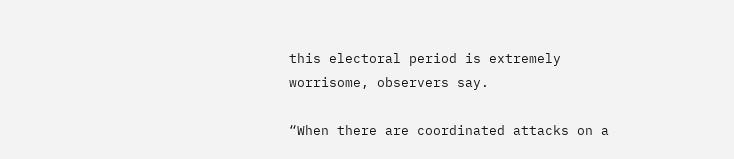this electoral period is extremely worrisome, observers say.

“When there are coordinated attacks on a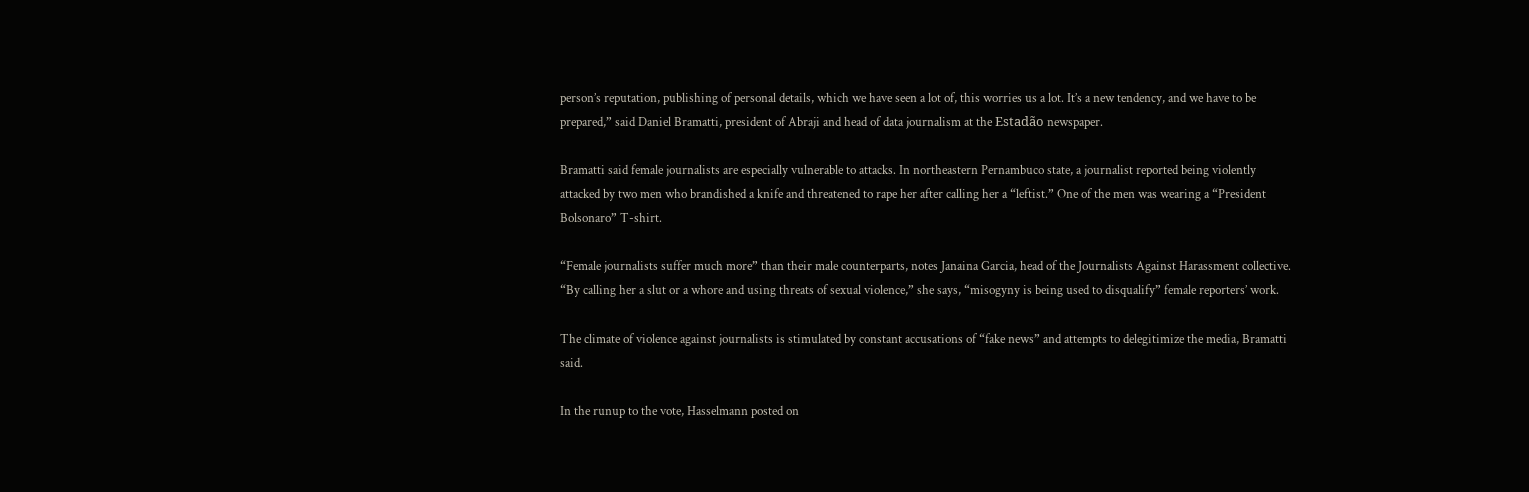person’s reputation, publishing of personal details, which we have seen a lot of, this worries us a lot. It’s a new tendency, and we have to be prepared,” said Daniel Bramatti, president of Abraji and head of data journalism at the Estadão newspaper.

Bramatti said female journalists are especially vulnerable to attacks. In northeastern Pernambuco state, a journalist reported being violently attacked by two men who brandished a knife and threatened to rape her after calling her a “leftist.” One of the men was wearing a “President Bolsonaro” T-shirt.

“Female journalists suffer much more” than their male counterparts, notes Janaina Garcia, head of the Journalists Against Harassment collective. “By calling her a slut or a whore and using threats of sexual violence,” she says, “misogyny is being used to disqualify” female reporters’ work.

The climate of violence against journalists is stimulated by constant accusations of “fake news” and attempts to delegitimize the media, Bramatti said.

In the runup to the vote, Hasselmann posted on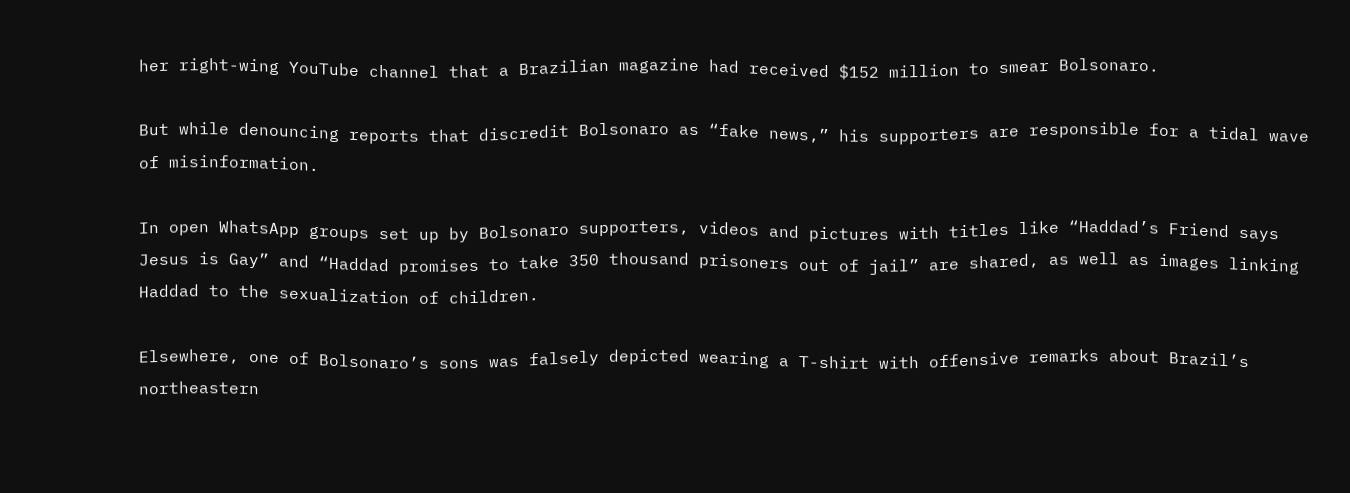her right-wing YouTube channel that a Brazilian magazine had received $152 million to smear Bolsonaro.

But while denouncing reports that discredit Bolsonaro as “fake news,” his supporters are responsible for a tidal wave of misinformation.

In open WhatsApp groups set up by Bolsonaro supporters, videos and pictures with titles like “Haddad’s Friend says Jesus is Gay” and “Haddad promises to take 350 thousand prisoners out of jail” are shared, as well as images linking Haddad to the sexualization of children.

Elsewhere, one of Bolsonaro’s sons was falsely depicted wearing a T-shirt with offensive remarks about Brazil’s northeastern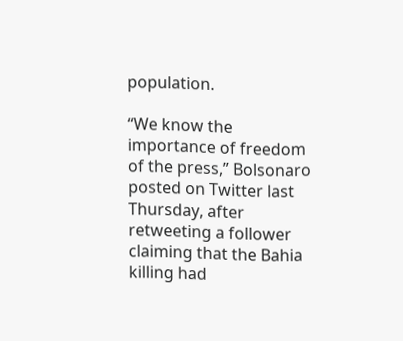population.

“We know the importance of freedom of the press,” Bolsonaro posted on Twitter last Thursday, after retweeting a follower claiming that the Bahia killing had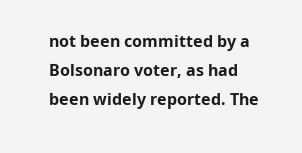not been committed by a Bolsonaro voter, as had been widely reported. The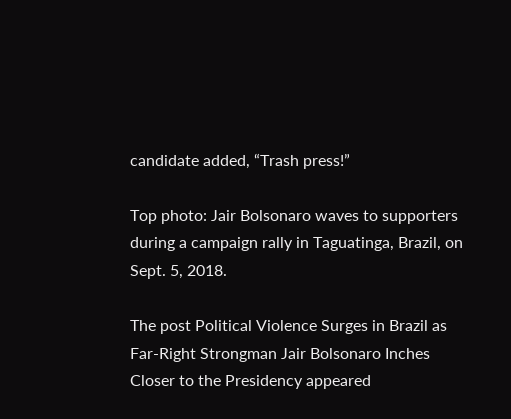candidate added, “Trash press!”

Top photo: Jair Bolsonaro waves to supporters during a campaign rally in Taguatinga, Brazil, on Sept. 5, 2018.

The post Political Violence Surges in Brazil as Far-Right Strongman Jair Bolsonaro Inches Closer to the Presidency appeared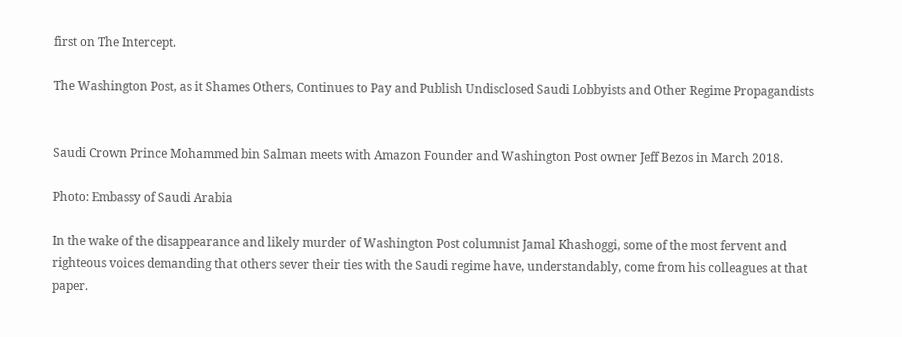first on The Intercept.

The Washington Post, as it Shames Others, Continues to Pay and Publish Undisclosed Saudi Lobbyists and Other Regime Propagandists


Saudi Crown Prince Mohammed bin Salman meets with Amazon Founder and Washington Post owner Jeff Bezos in March 2018.

Photo: Embassy of Saudi Arabia

In the wake of the disappearance and likely murder of Washington Post columnist Jamal Khashoggi, some of the most fervent and righteous voices demanding that others sever their ties with the Saudi regime have, understandably, come from his colleagues at that paper.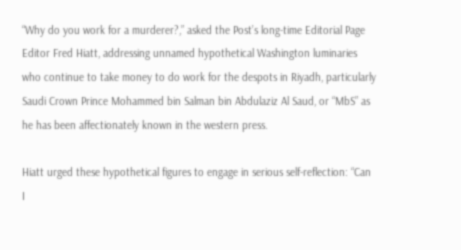“Why do you work for a murderer?,” asked the Post’s long-time Editorial Page Editor Fred Hiatt, addressing unnamed hypothetical Washington luminaries who continue to take money to do work for the despots in Riyadh, particularly Saudi Crown Prince Mohammed bin Salman bin Abdulaziz Al Saud, or “MbS” as he has been affectionately known in the western press.

Hiatt urged these hypothetical figures to engage in serious self-reflection: “Can I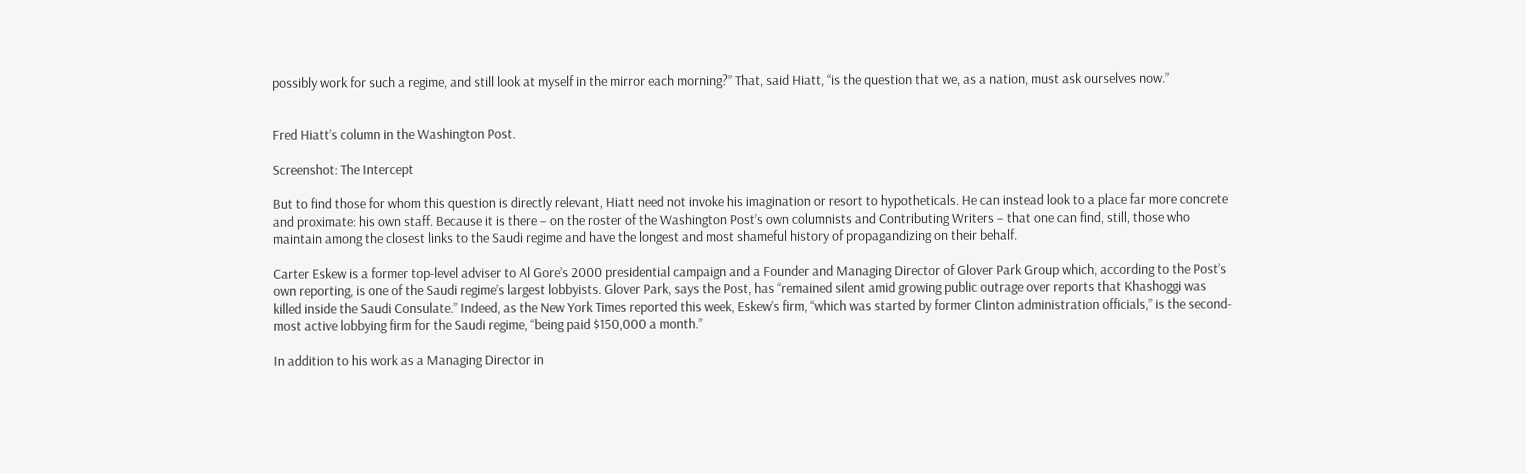possibly work for such a regime, and still look at myself in the mirror each morning?” That, said Hiatt, “is the question that we, as a nation, must ask ourselves now.”


Fred Hiatt’s column in the Washington Post.

Screenshot: The Intercept

But to find those for whom this question is directly relevant, Hiatt need not invoke his imagination or resort to hypotheticals. He can instead look to a place far more concrete and proximate: his own staff. Because it is there – on the roster of the Washington Post’s own columnists and Contributing Writers – that one can find, still, those who maintain among the closest links to the Saudi regime and have the longest and most shameful history of propagandizing on their behalf.

Carter Eskew is a former top-level adviser to Al Gore’s 2000 presidential campaign and a Founder and Managing Director of Glover Park Group which, according to the Post’s own reporting, is one of the Saudi regime’s largest lobbyists. Glover Park, says the Post, has “remained silent amid growing public outrage over reports that Khashoggi was killed inside the Saudi Consulate.” Indeed, as the New York Times reported this week, Eskew’s firm, “which was started by former Clinton administration officials,” is the second-most active lobbying firm for the Saudi regime, “being paid $150,000 a month.”

In addition to his work as a Managing Director in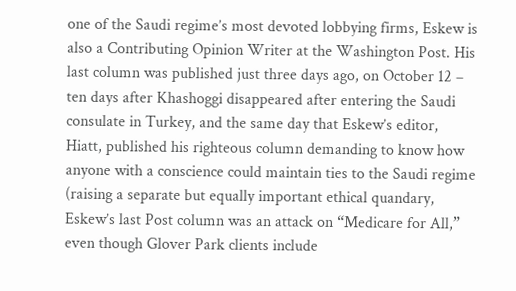one of the Saudi regime’s most devoted lobbying firms, Eskew is also a Contributing Opinion Writer at the Washington Post. His last column was published just three days ago, on October 12 – ten days after Khashoggi disappeared after entering the Saudi consulate in Turkey, and the same day that Eskew’s editor, Hiatt, published his righteous column demanding to know how anyone with a conscience could maintain ties to the Saudi regime (raising a separate but equally important ethical quandary, Eskew’s last Post column was an attack on “Medicare for All,” even though Glover Park clients include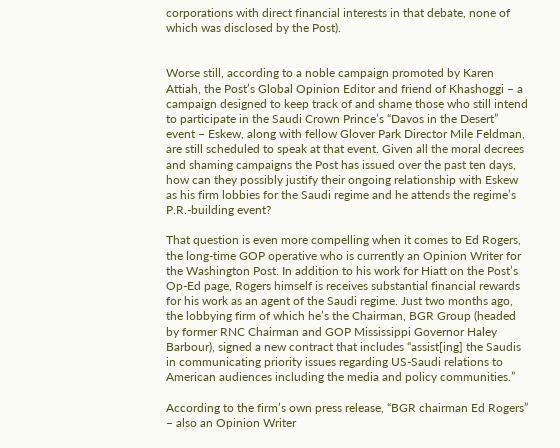corporations with direct financial interests in that debate, none of which was disclosed by the Post).


Worse still, according to a noble campaign promoted by Karen Attiah, the Post’s Global Opinion Editor and friend of Khashoggi – a campaign designed to keep track of and shame those who still intend to participate in the Saudi Crown Prince’s “Davos in the Desert” event – Eskew, along with fellow Glover Park Director Mile Feldman, are still scheduled to speak at that event. Given all the moral decrees and shaming campaigns the Post has issued over the past ten days, how can they possibly justify their ongoing relationship with Eskew as his firm lobbies for the Saudi regime and he attends the regime’s P.R.-building event?

That question is even more compelling when it comes to Ed Rogers, the long-time GOP operative who is currently an Opinion Writer for the Washington Post. In addition to his work for Hiatt on the Post’s Op-Ed page, Rogers himself is receives substantial financial rewards for his work as an agent of the Saudi regime. Just two months ago, the lobbying firm of which he’s the Chairman, BGR Group (headed by former RNC Chairman and GOP Mississippi Governor Haley Barbour), signed a new contract that includes “assist[ing] the Saudis in communicating priority issues regarding US-Saudi relations to American audiences including the media and policy communities.”

According to the firm’s own press release, “BGR chairman Ed Rogers” – also an Opinion Writer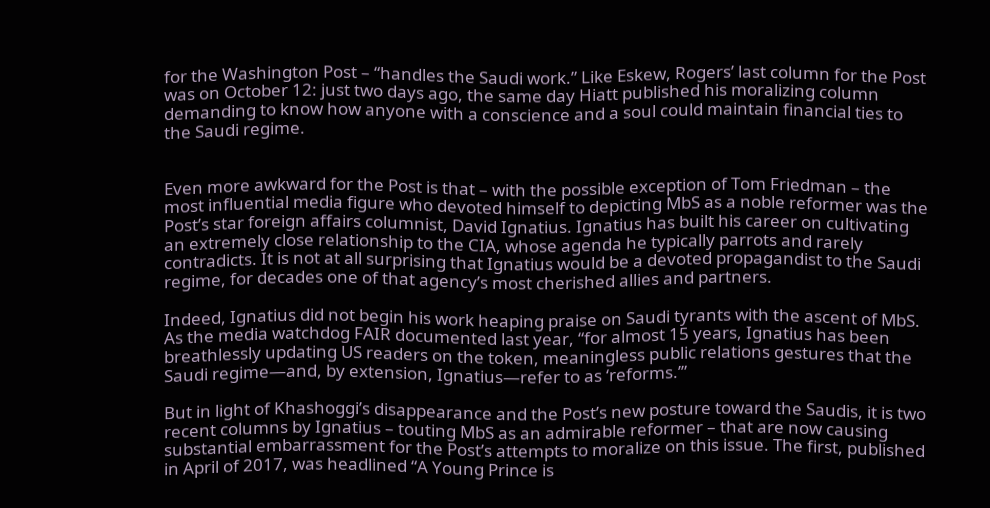for the Washington Post – “handles the Saudi work.” Like Eskew, Rogers’ last column for the Post was on October 12: just two days ago, the same day Hiatt published his moralizing column demanding to know how anyone with a conscience and a soul could maintain financial ties to the Saudi regime.


Even more awkward for the Post is that – with the possible exception of Tom Friedman – the most influential media figure who devoted himself to depicting MbS as a noble reformer was the Post’s star foreign affairs columnist, David Ignatius. Ignatius has built his career on cultivating an extremely close relationship to the CIA, whose agenda he typically parrots and rarely contradicts. It is not at all surprising that Ignatius would be a devoted propagandist to the Saudi regime, for decades one of that agency’s most cherished allies and partners.

Indeed, Ignatius did not begin his work heaping praise on Saudi tyrants with the ascent of MbS. As the media watchdog FAIR documented last year, “for almost 15 years, Ignatius has been breathlessly updating US readers on the token, meaningless public relations gestures that the Saudi regime—and, by extension, Ignatius—refer to as ‘reforms.’”

But in light of Khashoggi’s disappearance and the Post’s new posture toward the Saudis, it is two recent columns by Ignatius – touting MbS as an admirable reformer – that are now causing substantial embarrassment for the Post’s attempts to moralize on this issue. The first, published in April of 2017, was headlined “A Young Prince is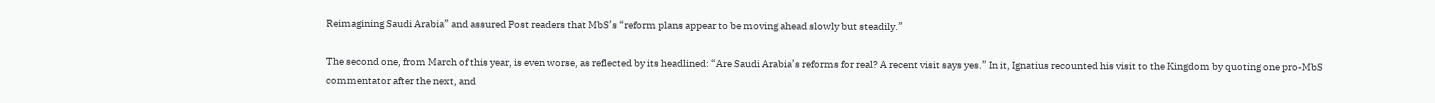Reimagining Saudi Arabia” and assured Post readers that MbS’s “reform plans appear to be moving ahead slowly but steadily.”

The second one, from March of this year, is even worse, as reflected by its headlined: “Are Saudi Arabia’s reforms for real? A recent visit says yes.” In it, Ignatius recounted his visit to the Kingdom by quoting one pro-MbS commentator after the next, and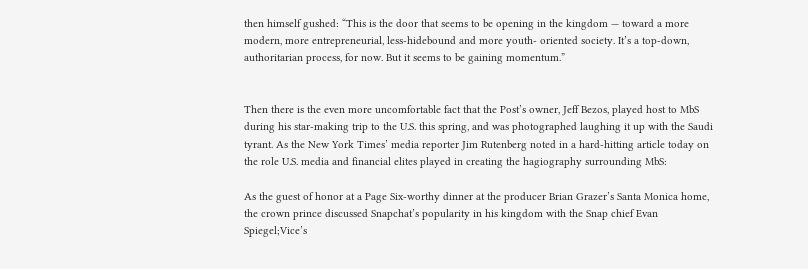then himself gushed: “This is the door that seems to be opening in the kingdom — toward a more modern, more entrepreneurial, less-hidebound and more youth- oriented society. It’s a top-down, authoritarian process, for now. But it seems to be gaining momentum.”


Then there is the even more uncomfortable fact that the Post’s owner, Jeff Bezos, played host to MbS during his star-making trip to the U.S. this spring, and was photographed laughing it up with the Saudi tyrant. As the New York Times’ media reporter Jim Rutenberg noted in a hard-hitting article today on the role U.S. media and financial elites played in creating the hagiography surrounding MbS:

As the guest of honor at a Page Six-worthy dinner at the producer Brian Grazer’s Santa Monica home, the crown prince discussed Snapchat’s popularity in his kingdom with the Snap chief Evan Spiegel;Vice’s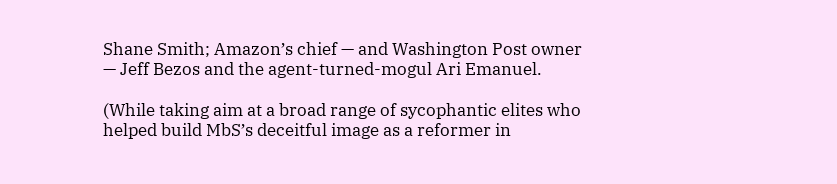Shane Smith; Amazon’s chief — and Washington Post owner — Jeff Bezos and the agent-turned-mogul Ari Emanuel.

(While taking aim at a broad range of sycophantic elites who helped build MbS’s deceitful image as a reformer in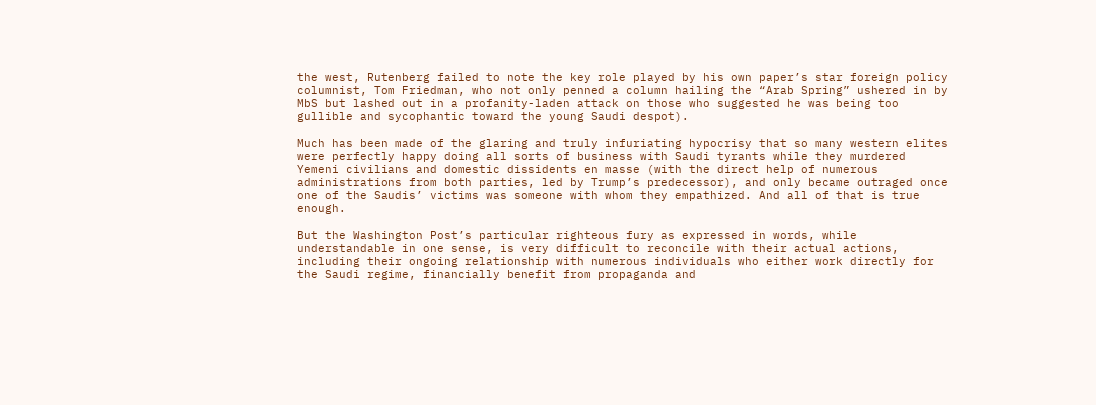the west, Rutenberg failed to note the key role played by his own paper’s star foreign policy columnist, Tom Friedman, who not only penned a column hailing the “Arab Spring” ushered in by MbS but lashed out in a profanity-laden attack on those who suggested he was being too gullible and sycophantic toward the young Saudi despot).

Much has been made of the glaring and truly infuriating hypocrisy that so many western elites were perfectly happy doing all sorts of business with Saudi tyrants while they murdered Yemeni civilians and domestic dissidents en masse (with the direct help of numerous administrations from both parties, led by Trump’s predecessor), and only became outraged once one of the Saudis’ victims was someone with whom they empathized. And all of that is true enough.

But the Washington Post’s particular righteous fury as expressed in words, while understandable in one sense, is very difficult to reconcile with their actual actions, including their ongoing relationship with numerous individuals who either work directly for the Saudi regime, financially benefit from propaganda and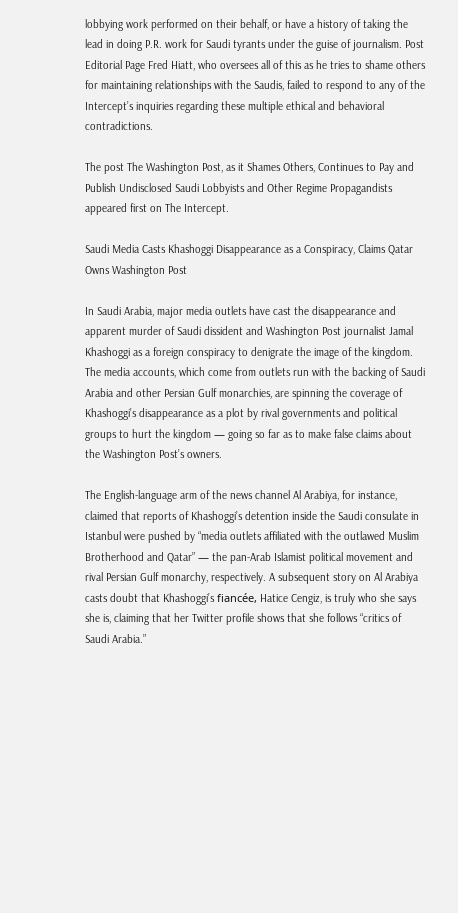lobbying work performed on their behalf, or have a history of taking the lead in doing P.R. work for Saudi tyrants under the guise of journalism. Post Editorial Page Fred Hiatt, who oversees all of this as he tries to shame others for maintaining relationships with the Saudis, failed to respond to any of the Intercept’s inquiries regarding these multiple ethical and behavioral contradictions.

The post The Washington Post, as it Shames Others, Continues to Pay and Publish Undisclosed Saudi Lobbyists and Other Regime Propagandists appeared first on The Intercept.

Saudi Media Casts Khashoggi Disappearance as a Conspiracy, Claims Qatar Owns Washington Post

In Saudi Arabia, major media outlets have cast the disappearance and apparent murder of Saudi dissident and Washington Post journalist Jamal Khashoggi as a foreign conspiracy to denigrate the image of the kingdom. The media accounts, which come from outlets run with the backing of Saudi Arabia and other Persian Gulf monarchies, are spinning the coverage of Khashoggi’s disappearance as a plot by rival governments and political groups to hurt the kingdom — going so far as to make false claims about the Washington Post’s owners.

The English-language arm of the news channel Al Arabiya, for instance, claimed that reports of Khashoggi’s detention inside the Saudi consulate in Istanbul were pushed by “media outlets affiliated with the outlawed Muslim Brotherhood and Qatar” — the pan-Arab Islamist political movement and rival Persian Gulf monarchy, respectively. A subsequent story on Al Arabiya casts doubt that Khashoggi’s fiancée, Hatice Cengiz, is truly who she says she is, claiming that her Twitter profile shows that she follows “critics of Saudi Arabia.”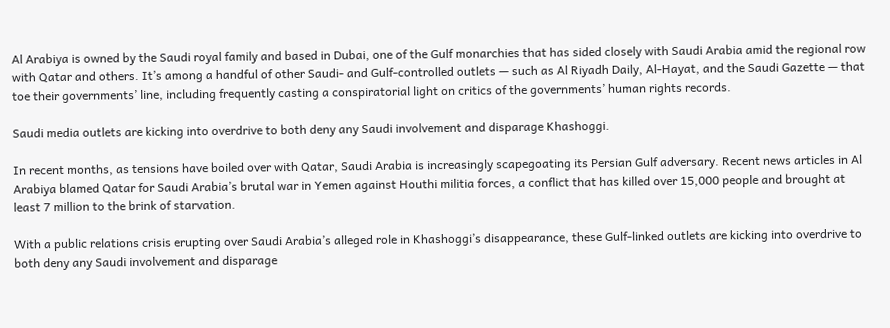Al Arabiya is owned by the Saudi royal family and based in Dubai, one of the Gulf monarchies that has sided closely with Saudi Arabia amid the regional row with Qatar and others. It’s among a handful of other Saudi- and Gulf-controlled outlets — such as Al Riyadh Daily, Al-Hayat, and the Saudi Gazette — that toe their governments’ line, including frequently casting a conspiratorial light on critics of the governments’ human rights records.

Saudi media outlets are kicking into overdrive to both deny any Saudi involvement and disparage Khashoggi.

In recent months, as tensions have boiled over with Qatar, Saudi Arabia is increasingly scapegoating its Persian Gulf adversary. Recent news articles in Al Arabiya blamed Qatar for Saudi Arabia’s brutal war in Yemen against Houthi militia forces, a conflict that has killed over 15,000 people and brought at least 7 million to the brink of starvation.

With a public relations crisis erupting over Saudi Arabia’s alleged role in Khashoggi’s disappearance, these Gulf-linked outlets are kicking into overdrive to both deny any Saudi involvement and disparage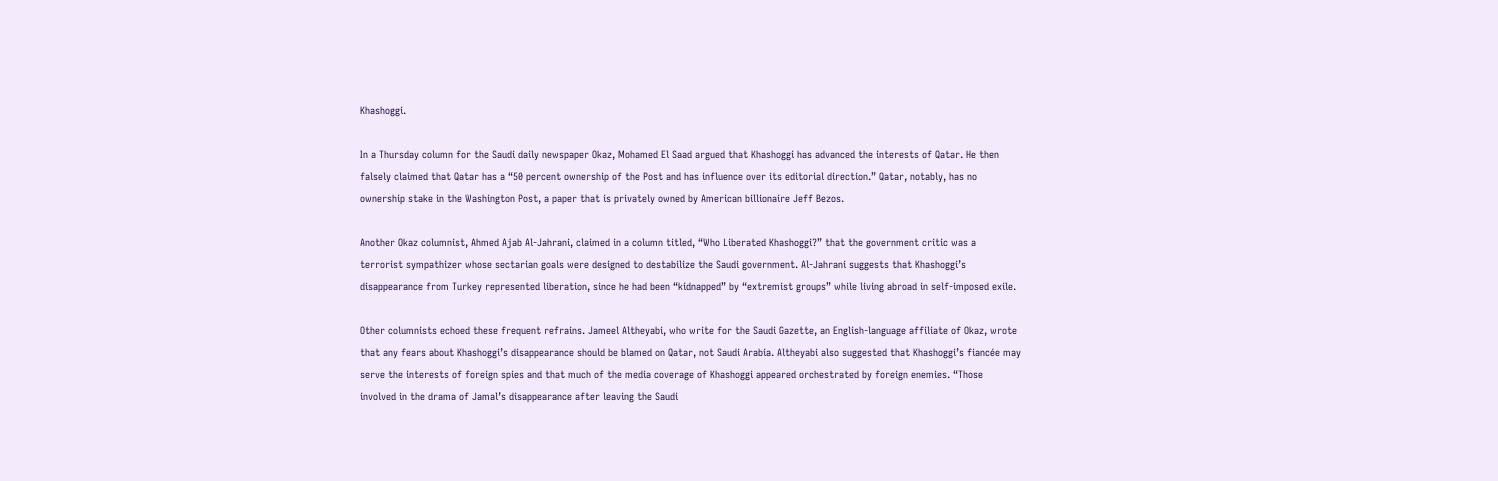Khashoggi.

In a Thursday column for the Saudi daily newspaper Okaz, Mohamed El Saad argued that Khashoggi has advanced the interests of Qatar. He then falsely claimed that Qatar has a “50 percent ownership of the Post and has influence over its editorial direction.” Qatar, notably, has no ownership stake in the Washington Post, a paper that is privately owned by American billionaire Jeff Bezos.

Another Okaz columnist, Ahmed Ajab Al-Jahrani, claimed in a column titled, “Who Liberated Khashoggi?” that the government critic was a terrorist sympathizer whose sectarian goals were designed to destabilize the Saudi government. Al-Jahrani suggests that Khashoggi’s disappearance from Turkey represented liberation, since he had been “kidnapped” by “extremist groups” while living abroad in self-imposed exile.

Other columnists echoed these frequent refrains. Jameel Altheyabi, who write for the Saudi Gazette, an English-language affiliate of Okaz, wrote that any fears about Khashoggi’s disappearance should be blamed on Qatar, not Saudi Arabia. Altheyabi also suggested that Khashoggi’s fiancée may serve the interests of foreign spies and that much of the media coverage of Khashoggi appeared orchestrated by foreign enemies. “Those involved in the drama of Jamal’s disappearance after leaving the Saudi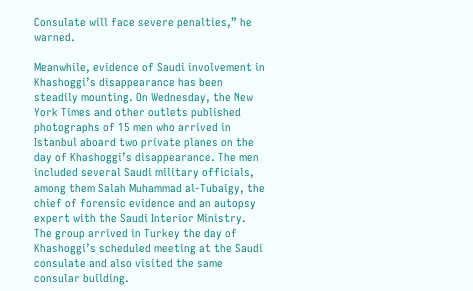Consulate will face severe penalties,” he warned.

Meanwhile, evidence of Saudi involvement in Khashoggi’s disappearance has been steadily mounting. On Wednesday, the New York Times and other outlets published photographs of 15 men who arrived in Istanbul aboard two private planes on the day of Khashoggi’s disappearance. The men included several Saudi military officials, among them Salah Muhammad al-Tubaigy, the chief of forensic evidence and an autopsy expert with the Saudi Interior Ministry. The group arrived in Turkey the day of Khashoggi’s scheduled meeting at the Saudi consulate and also visited the same consular building.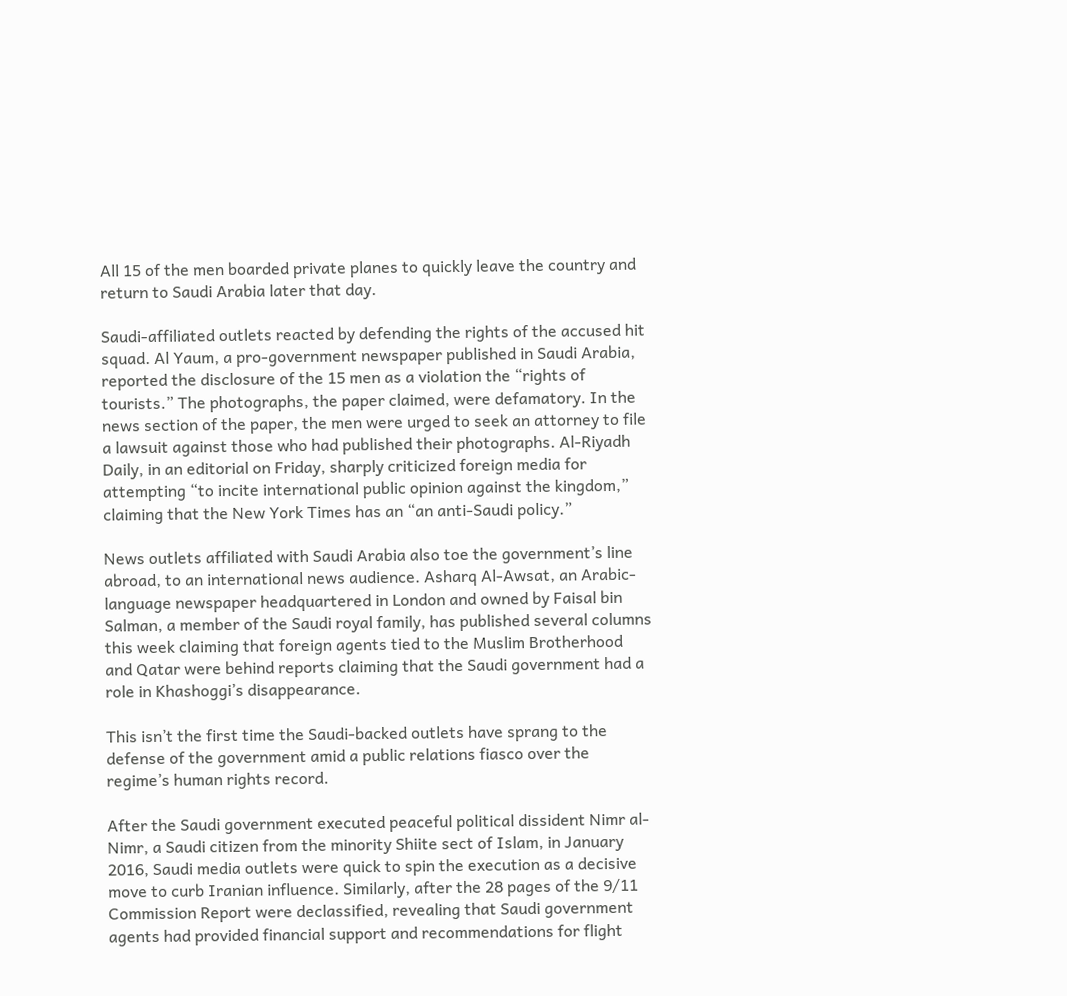All 15 of the men boarded private planes to quickly leave the country and return to Saudi Arabia later that day.

Saudi-affiliated outlets reacted by defending the rights of the accused hit squad. Al Yaum, a pro-government newspaper published in Saudi Arabia, reported the disclosure of the 15 men as a violation the “rights of tourists.” The photographs, the paper claimed, were defamatory. In the news section of the paper, the men were urged to seek an attorney to file a lawsuit against those who had published their photographs. Al-Riyadh Daily, in an editorial on Friday, sharply criticized foreign media for attempting “to incite international public opinion against the kingdom,” claiming that the New York Times has an “an anti-Saudi policy.”

News outlets affiliated with Saudi Arabia also toe the government’s line abroad, to an international news audience. Asharq Al-Awsat, an Arabic-language newspaper headquartered in London and owned by Faisal bin Salman, a member of the Saudi royal family, has published several columns this week claiming that foreign agents tied to the Muslim Brotherhood and Qatar were behind reports claiming that the Saudi government had a role in Khashoggi’s disappearance.

This isn’t the first time the Saudi-backed outlets have sprang to the defense of the government amid a public relations fiasco over the regime’s human rights record.

After the Saudi government executed peaceful political dissident Nimr al-Nimr, a Saudi citizen from the minority Shiite sect of Islam, in January 2016, Saudi media outlets were quick to spin the execution as a decisive move to curb Iranian influence. Similarly, after the 28 pages of the 9/11 Commission Report were declassified, revealing that Saudi government agents had provided financial support and recommendations for flight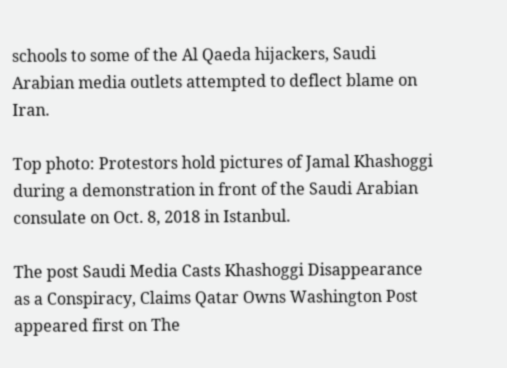schools to some of the Al Qaeda hijackers, Saudi Arabian media outlets attempted to deflect blame on Iran.

Top photo: Protestors hold pictures of Jamal Khashoggi during a demonstration in front of the Saudi Arabian consulate on Oct. 8, 2018 in Istanbul.

The post Saudi Media Casts Khashoggi Disappearance as a Conspiracy, Claims Qatar Owns Washington Post appeared first on The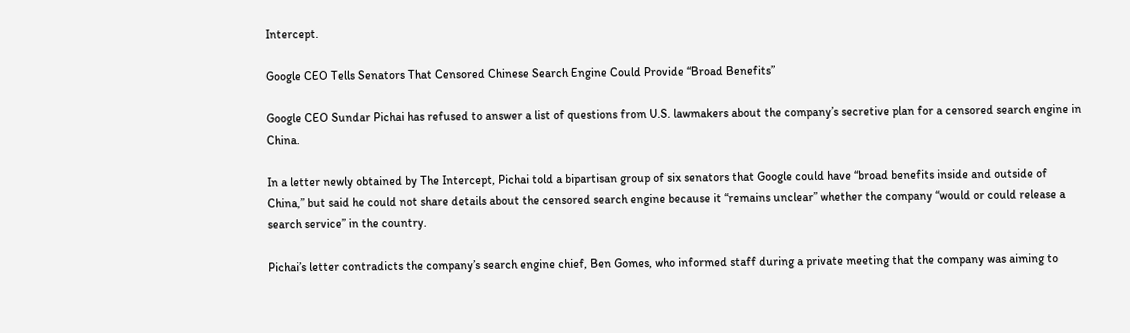Intercept.

Google CEO Tells Senators That Censored Chinese Search Engine Could Provide “Broad Benefits”

Google CEO Sundar Pichai has refused to answer a list of questions from U.S. lawmakers about the company’s secretive plan for a censored search engine in China.

In a letter newly obtained by The Intercept, Pichai told a bipartisan group of six senators that Google could have “broad benefits inside and outside of China,” but said he could not share details about the censored search engine because it “remains unclear” whether the company “would or could release a search service” in the country.

Pichai’s letter contradicts the company’s search engine chief, Ben Gomes, who informed staff during a private meeting that the company was aiming to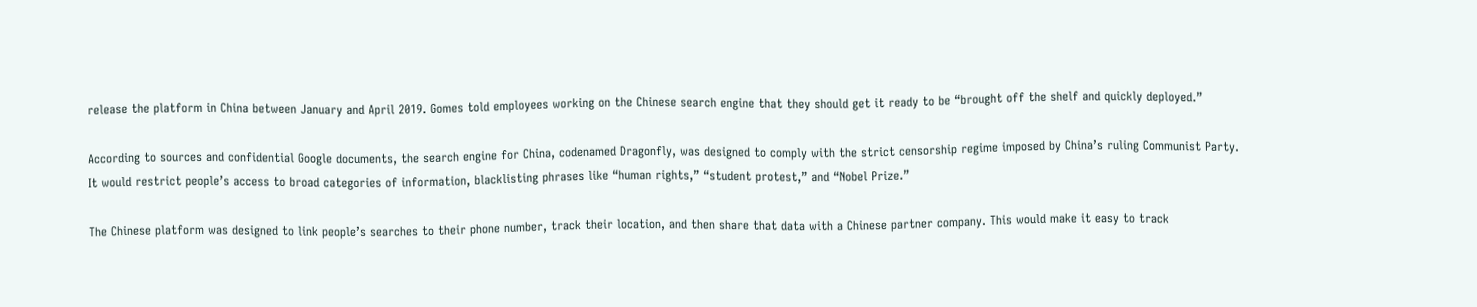release the platform in China between January and April 2019. Gomes told employees working on the Chinese search engine that they should get it ready to be “brought off the shelf and quickly deployed.”

According to sources and confidential Google documents, the search engine for China, codenamed Dragonfly, was designed to comply with the strict censorship regime imposed by China’s ruling Communist Party. It would restrict people’s access to broad categories of information, blacklisting phrases like “human rights,” “student protest,” and “Nobel Prize.”

The Chinese platform was designed to link people’s searches to their phone number, track their location, and then share that data with a Chinese partner company. This would make it easy to track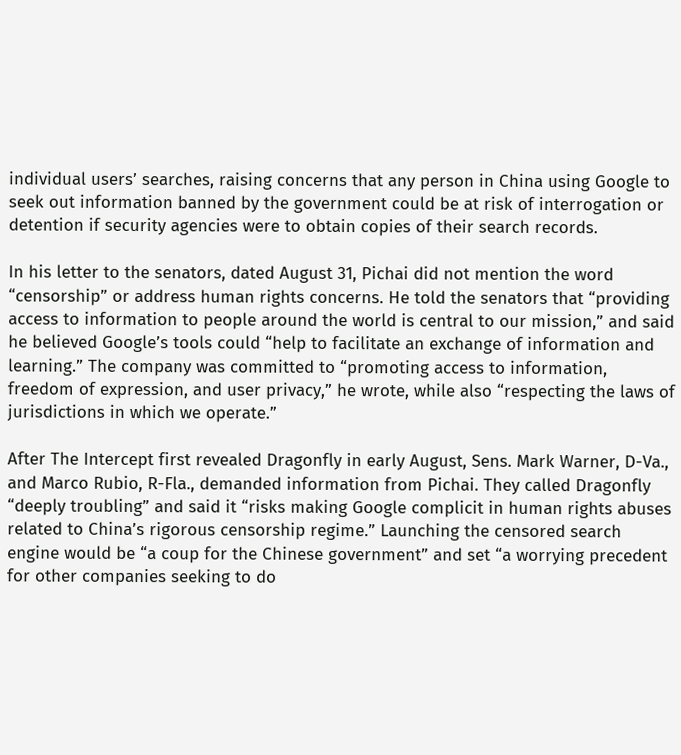individual users’ searches, raising concerns that any person in China using Google to seek out information banned by the government could be at risk of interrogation or detention if security agencies were to obtain copies of their search records.

In his letter to the senators, dated August 31, Pichai did not mention the word “censorship” or address human rights concerns. He told the senators that “providing access to information to people around the world is central to our mission,” and said he believed Google’s tools could “help to facilitate an exchange of information and learning.” The company was committed to “promoting access to information, freedom of expression, and user privacy,” he wrote, while also “respecting the laws of jurisdictions in which we operate.”

After The Intercept first revealed Dragonfly in early August, Sens. Mark Warner, D-Va., and Marco Rubio, R-Fla., demanded information from Pichai. They called Dragonfly “deeply troubling” and said it “risks making Google complicit in human rights abuses related to China’s rigorous censorship regime.” Launching the censored search engine would be “a coup for the Chinese government” and set “a worrying precedent for other companies seeking to do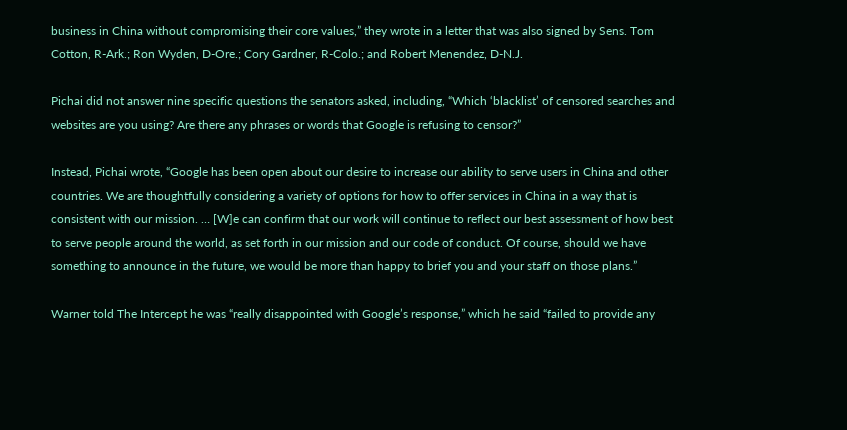business in China without compromising their core values,” they wrote in a letter that was also signed by Sens. Tom Cotton, R-Ark.; Ron Wyden, D-Ore.; Cory Gardner, R-Colo.; and Robert Menendez, D-N.J.

Pichai did not answer nine specific questions the senators asked, including, “Which ‘blacklist’ of censored searches and websites are you using? Are there any phrases or words that Google is refusing to censor?”

Instead, Pichai wrote, “Google has been open about our desire to increase our ability to serve users in China and other countries. We are thoughtfully considering a variety of options for how to offer services in China in a way that is consistent with our mission. … [W]e can confirm that our work will continue to reflect our best assessment of how best to serve people around the world, as set forth in our mission and our code of conduct. Of course, should we have something to announce in the future, we would be more than happy to brief you and your staff on those plans.”

Warner told The Intercept he was “really disappointed with Google’s response,” which he said “failed to provide any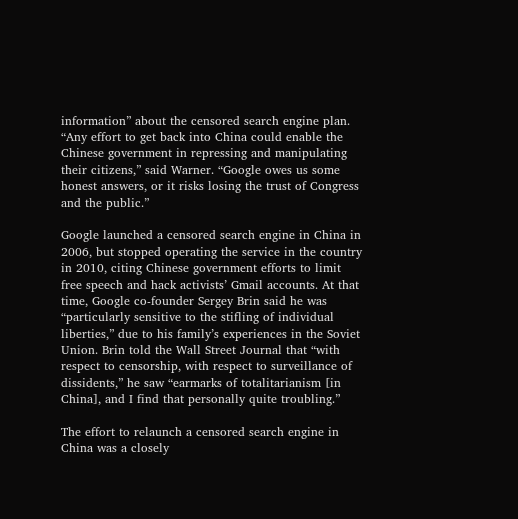information” about the censored search engine plan. “Any effort to get back into China could enable the Chinese government in repressing and manipulating their citizens,” said Warner. “Google owes us some honest answers, or it risks losing the trust of Congress and the public.”

Google launched a censored search engine in China in 2006, but stopped operating the service in the country in 2010, citing Chinese government efforts to limit free speech and hack activists’ Gmail accounts. At that time, Google co-founder Sergey Brin said he was “particularly sensitive to the stifling of individual liberties,” due to his family’s experiences in the Soviet Union. Brin told the Wall Street Journal that “with respect to censorship, with respect to surveillance of dissidents,” he saw “earmarks of totalitarianism [in China], and I find that personally quite troubling.”

The effort to relaunch a censored search engine in China was a closely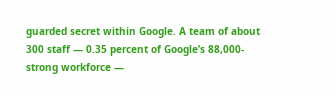guarded secret within Google. A team of about 300 staff — 0.35 percent of Google’s 88,000-strong workforce —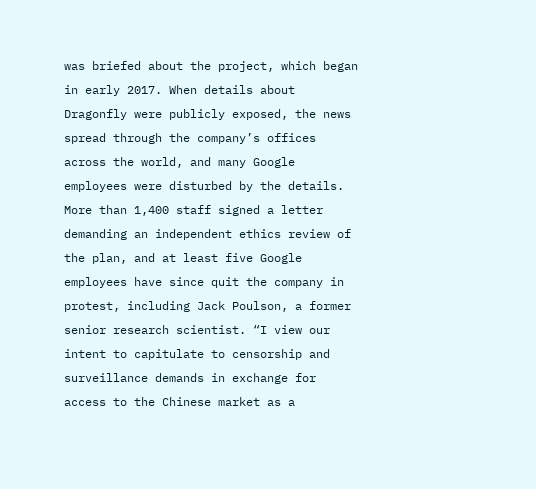was briefed about the project, which began in early 2017. When details about Dragonfly were publicly exposed, the news spread through the company’s offices across the world, and many Google employees were disturbed by the details. More than 1,400 staff signed a letter demanding an independent ethics review of the plan, and at least five Google employees have since quit the company in protest, including Jack Poulson, a former senior research scientist. “I view our intent to capitulate to censorship and surveillance demands in exchange for access to the Chinese market as a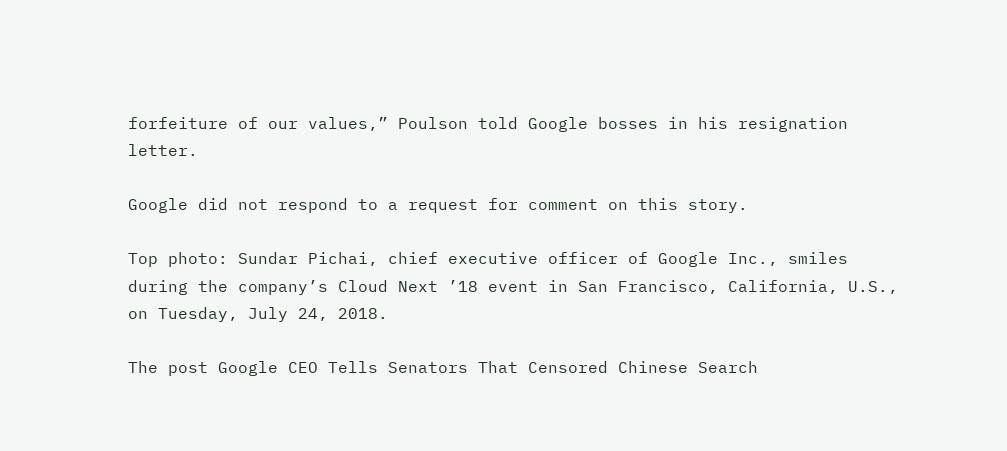forfeiture of our values,” Poulson told Google bosses in his resignation letter.

Google did not respond to a request for comment on this story.

Top photo: Sundar Pichai, chief executive officer of Google Inc., smiles during the company’s Cloud Next ’18 event in San Francisco, California, U.S., on Tuesday, July 24, 2018.

The post Google CEO Tells Senators That Censored Chinese Search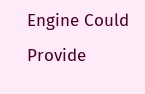Engine Could Provide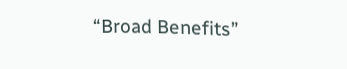“Broad Benefits”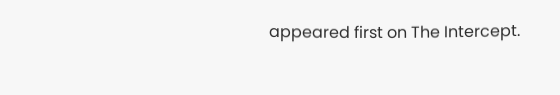appeared first on The Intercept.